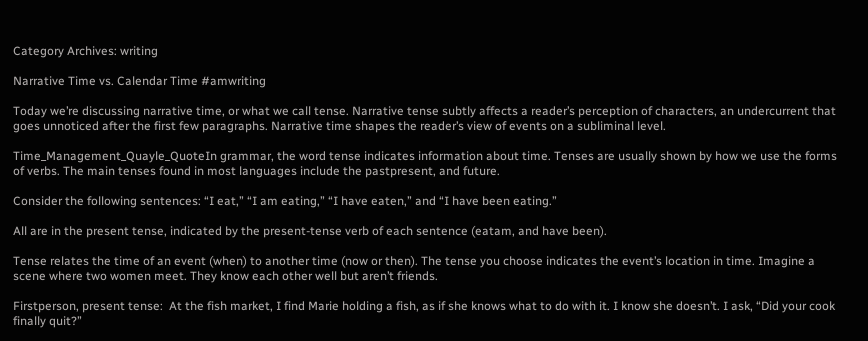Category Archives: writing

Narrative Time vs. Calendar Time #amwriting

Today we’re discussing narrative time, or what we call tense. Narrative tense subtly affects a reader’s perception of characters, an undercurrent that goes unnoticed after the first few paragraphs. Narrative time shapes the reader’s view of events on a subliminal level.

Time_Management_Quayle_QuoteIn grammar, the word tense indicates information about time. Tenses are usually shown by how we use the forms of verbs. The main tenses found in most languages include the pastpresent, and future.

Consider the following sentences: “I eat,” “I am eating,” “I have eaten,” and “I have been eating.”

All are in the present tense, indicated by the present-tense verb of each sentence (eatam, and have been).

Tense relates the time of an event (when) to another time (now or then). The tense you choose indicates the event’s location in time. Imagine a scene where two women meet. They know each other well but aren’t friends.

Firstperson, present tense:  At the fish market, I find Marie holding a fish, as if she knows what to do with it. I know she doesn’t. I ask, “Did your cook finally quit?”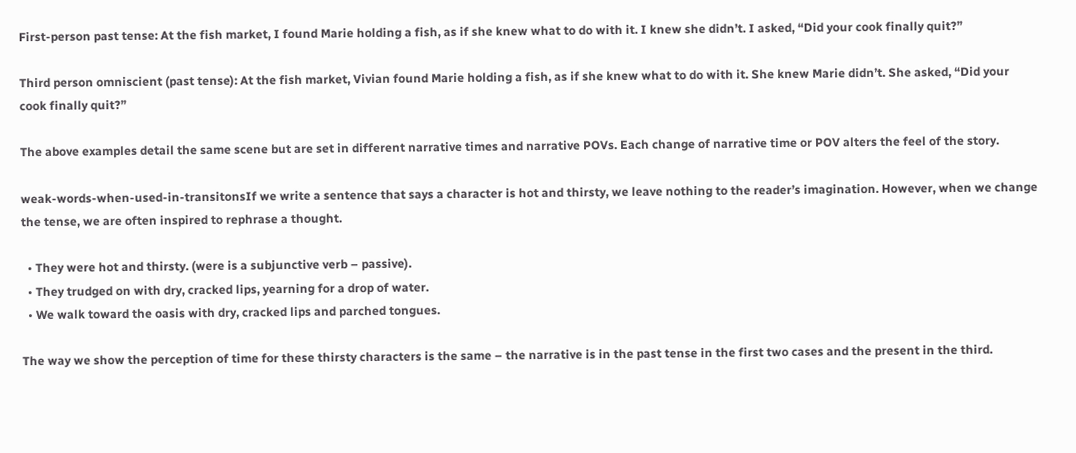First-person past tense: At the fish market, I found Marie holding a fish, as if she knew what to do with it. I knew she didn’t. I asked, “Did your cook finally quit?”

Third person omniscient (past tense): At the fish market, Vivian found Marie holding a fish, as if she knew what to do with it. She knew Marie didn’t. She asked, “Did your cook finally quit?”

The above examples detail the same scene but are set in different narrative times and narrative POVs. Each change of narrative time or POV alters the feel of the story.

weak-words-when-used-in-transitonsIf we write a sentence that says a character is hot and thirsty, we leave nothing to the reader’s imagination. However, when we change the tense, we are often inspired to rephrase a thought.

  • They were hot and thirsty. (were is a subjunctive verb – passive).
  • They trudged on with dry, cracked lips, yearning for a drop of water.
  • We walk toward the oasis with dry, cracked lips and parched tongues.

The way we show the perception of time for these thirsty characters is the same – the narrative is in the past tense in the first two cases and the present in the third.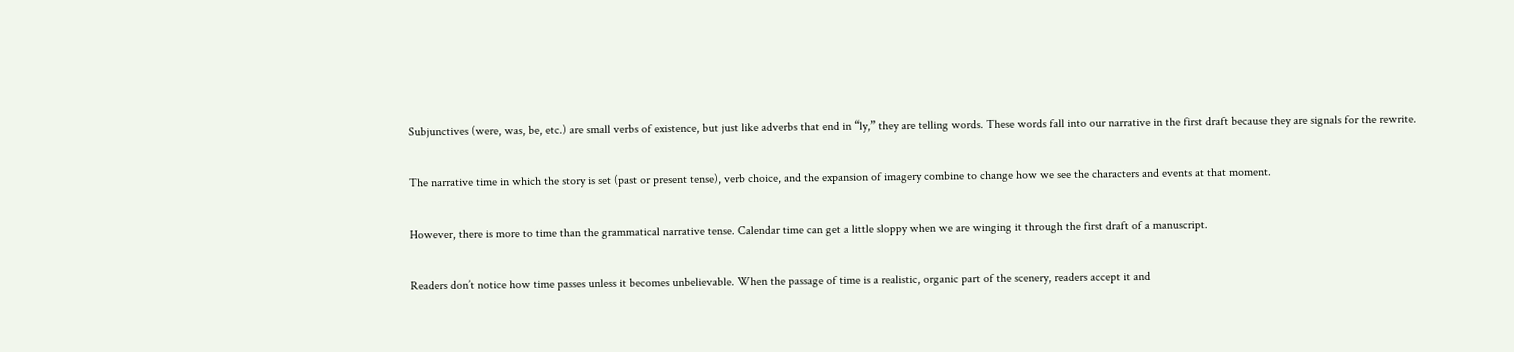Subjunctives (were, was, be, etc.) are small verbs of existence, but just like adverbs that end in “ly,” they are telling words. These words fall into our narrative in the first draft because they are signals for the rewrite.

The narrative time in which the story is set (past or present tense), verb choice, and the expansion of imagery combine to change how we see the characters and events at that moment.

However, there is more to time than the grammatical narrative tense. Calendar time can get a little sloppy when we are winging it through the first draft of a manuscript.

Readers don’t notice how time passes unless it becomes unbelievable. When the passage of time is a realistic, organic part of the scenery, readers accept it and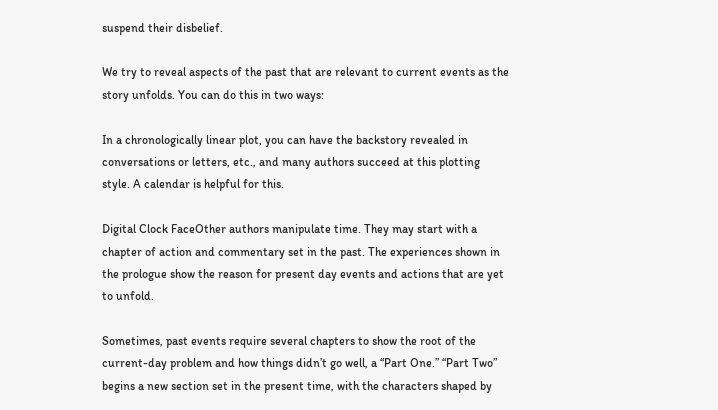suspend their disbelief.

We try to reveal aspects of the past that are relevant to current events as the story unfolds. You can do this in two ways:

In a chronologically linear plot, you can have the backstory revealed in conversations or letters, etc., and many authors succeed at this plotting style. A calendar is helpful for this.

Digital Clock FaceOther authors manipulate time. They may start with a chapter of action and commentary set in the past. The experiences shown in the prologue show the reason for present day events and actions that are yet to unfold.

Sometimes, past events require several chapters to show the root of the current-day problem and how things didn’t go well, a “Part One.” “Part Two” begins a new section set in the present time, with the characters shaped by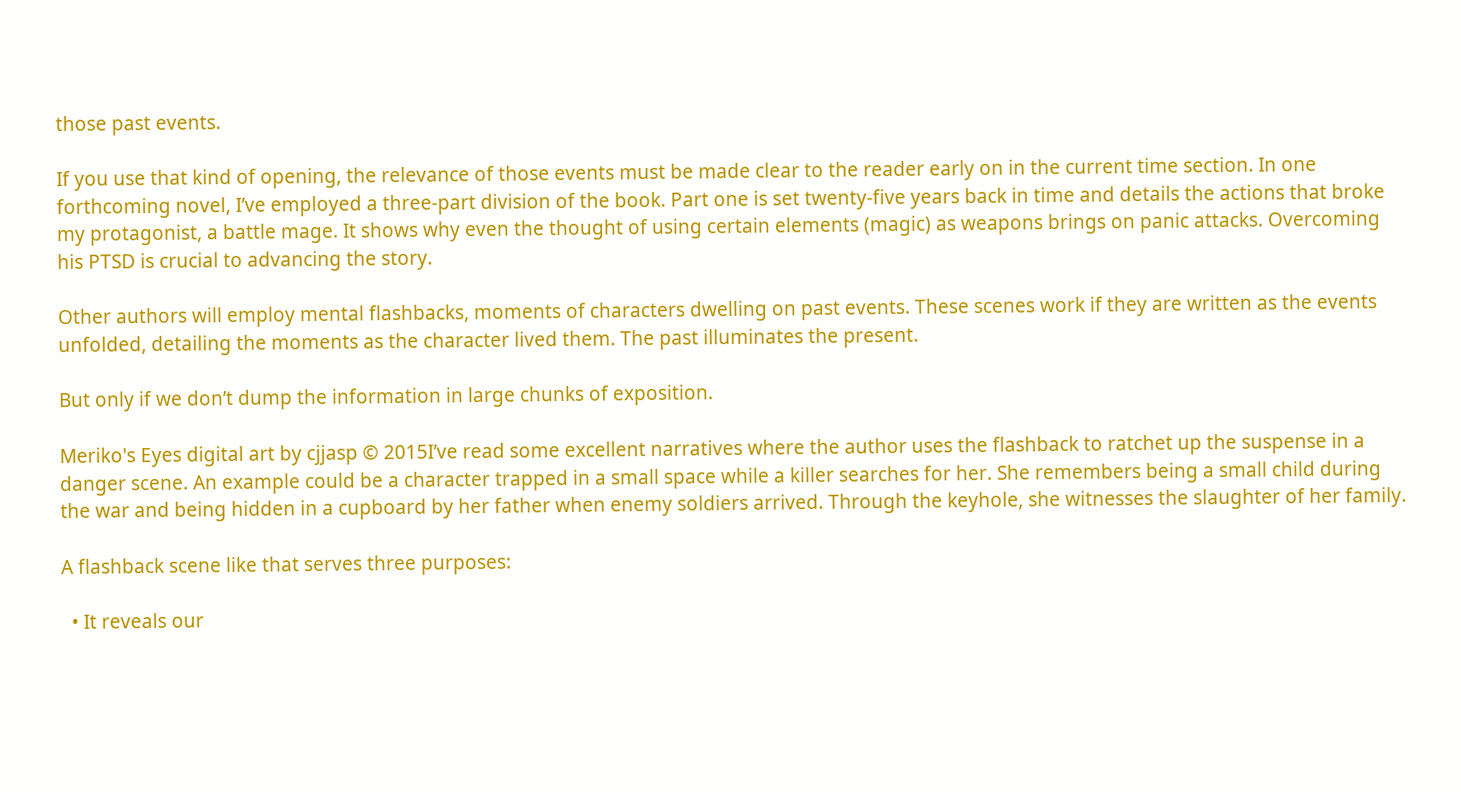those past events.

If you use that kind of opening, the relevance of those events must be made clear to the reader early on in the current time section. In one forthcoming novel, I’ve employed a three-part division of the book. Part one is set twenty-five years back in time and details the actions that broke my protagonist, a battle mage. It shows why even the thought of using certain elements (magic) as weapons brings on panic attacks. Overcoming his PTSD is crucial to advancing the story.

Other authors will employ mental flashbacks, moments of characters dwelling on past events. These scenes work if they are written as the events unfolded, detailing the moments as the character lived them. The past illuminates the present.

But only if we don’t dump the information in large chunks of exposition.

Meriko's Eyes digital art by cjjasp © 2015I’ve read some excellent narratives where the author uses the flashback to ratchet up the suspense in a danger scene. An example could be a character trapped in a small space while a killer searches for her. She remembers being a small child during the war and being hidden in a cupboard by her father when enemy soldiers arrived. Through the keyhole, she witnesses the slaughter of her family.

A flashback scene like that serves three purposes:

  • It reveals our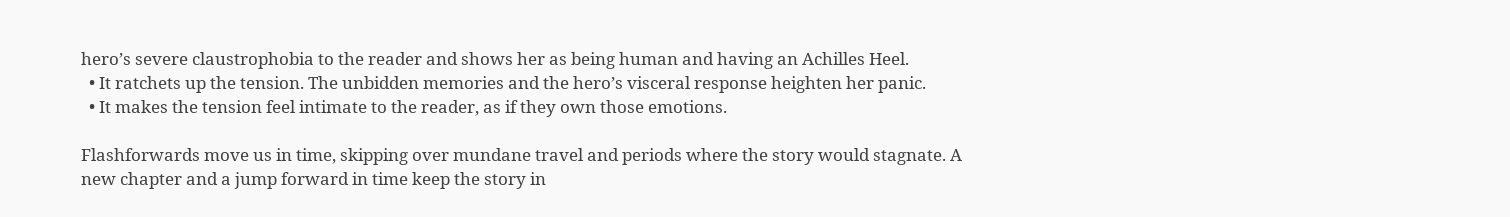hero’s severe claustrophobia to the reader and shows her as being human and having an Achilles Heel.
  • It ratchets up the tension. The unbidden memories and the hero’s visceral response heighten her panic.
  • It makes the tension feel intimate to the reader, as if they own those emotions.

Flashforwards move us in time, skipping over mundane travel and periods where the story would stagnate. A new chapter and a jump forward in time keep the story in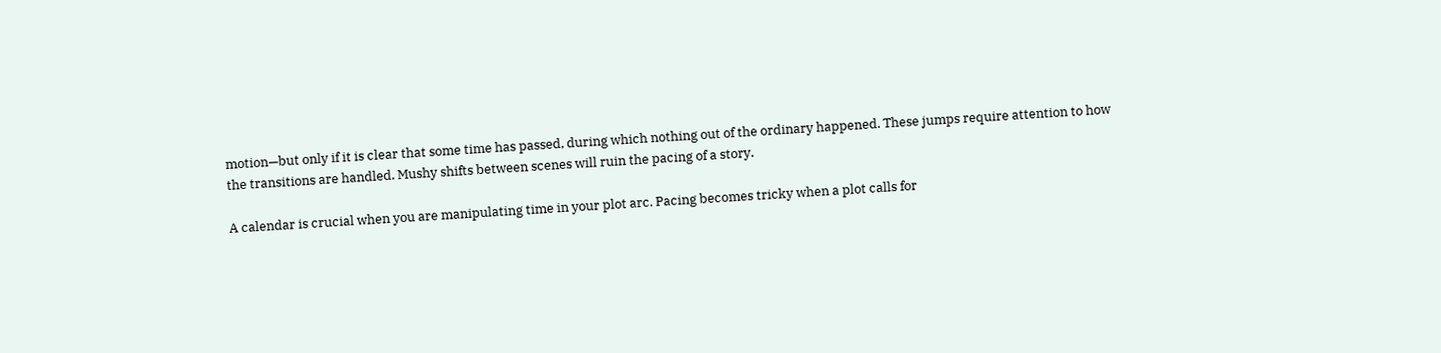motion—but only if it is clear that some time has passed, during which nothing out of the ordinary happened. These jumps require attention to how the transitions are handled. Mushy shifts between scenes will ruin the pacing of a story.

A calendar is crucial when you are manipulating time in your plot arc. Pacing becomes tricky when a plot calls for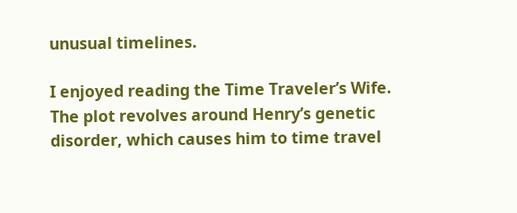unusual timelines.

I enjoyed reading the Time Traveler’s Wife. The plot revolves around Henry’s genetic disorder, which causes him to time travel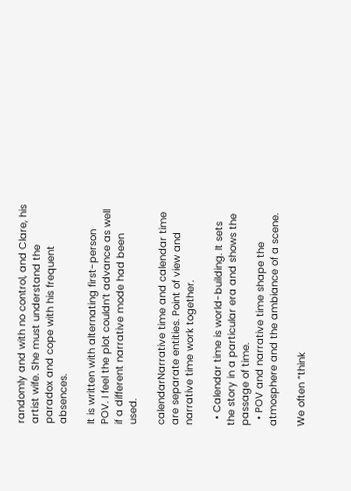randomly and with no control, and Clare, his artist wife. She must understand the paradox and cope with his frequent absences.

It is written with alternating first-person POV. I feel the plot couldn’t advance as well if a different narrative mode had been used.

calendarNarrative time and calendar time are separate entities. Point of view and narrative time work together.

  • Calendar time is world-building. It sets the story in a particular era and shows the passage of time.
  • POV and narrative time shape the atmosphere and the ambiance of a scene.

We often “think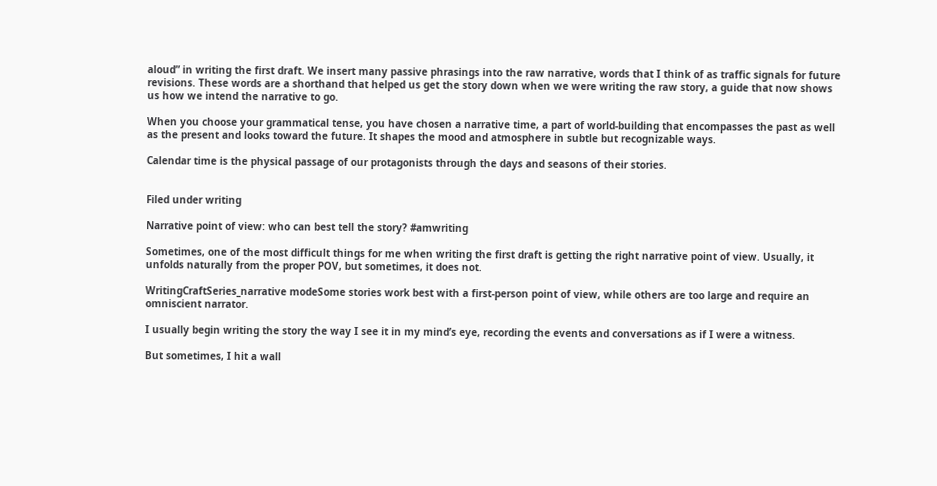aloud” in writing the first draft. We insert many passive phrasings into the raw narrative, words that I think of as traffic signals for future revisions. These words are a shorthand that helped us get the story down when we were writing the raw story, a guide that now shows us how we intend the narrative to go.

When you choose your grammatical tense, you have chosen a narrative time, a part of world-building that encompasses the past as well as the present and looks toward the future. It shapes the mood and atmosphere in subtle but recognizable ways.

Calendar time is the physical passage of our protagonists through the days and seasons of their stories.


Filed under writing

Narrative point of view: who can best tell the story? #amwriting

Sometimes, one of the most difficult things for me when writing the first draft is getting the right narrative point of view. Usually, it unfolds naturally from the proper POV, but sometimes, it does not.

WritingCraftSeries_narrative modeSome stories work best with a first-person point of view, while others are too large and require an omniscient narrator.

I usually begin writing the story the way I see it in my mind’s eye, recording the events and conversations as if I were a witness.

But sometimes, I hit a wall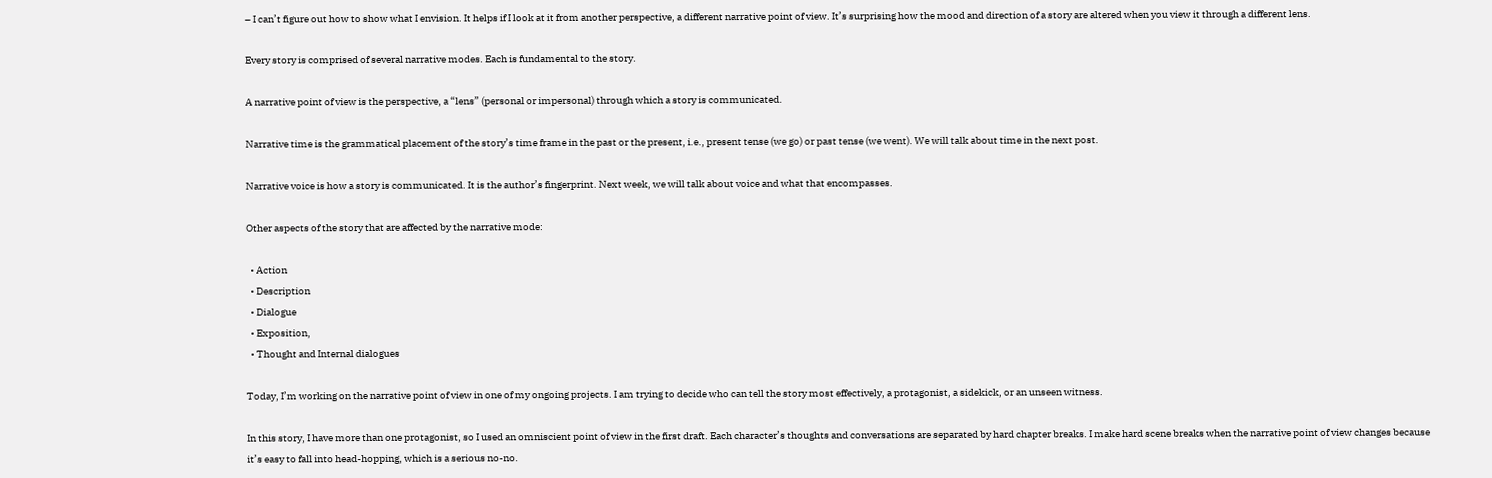– I can’t figure out how to show what I envision. It helps if I look at it from another perspective, a different narrative point of view. It’s surprising how the mood and direction of a story are altered when you view it through a different lens.

Every story is comprised of several narrative modes. Each is fundamental to the story.

A narrative point of view is the perspective, a “lens” (personal or impersonal) through which a story is communicated.

Narrative time is the grammatical placement of the story’s time frame in the past or the present, i.e., present tense (we go) or past tense (we went). We will talk about time in the next post.

Narrative voice is how a story is communicated. It is the author’s fingerprint. Next week, we will talk about voice and what that encompasses.

Other aspects of the story that are affected by the narrative mode:

  • Action
  • Description
  • Dialogue
  • Exposition,
  • Thought and Internal dialogues

Today, I’m working on the narrative point of view in one of my ongoing projects. I am trying to decide who can tell the story most effectively, a protagonist, a sidekick, or an unseen witness.

In this story, I have more than one protagonist, so I used an omniscient point of view in the first draft. Each character’s thoughts and conversations are separated by hard chapter breaks. I make hard scene breaks when the narrative point of view changes because it’s easy to fall into head-hopping, which is a serious no-no.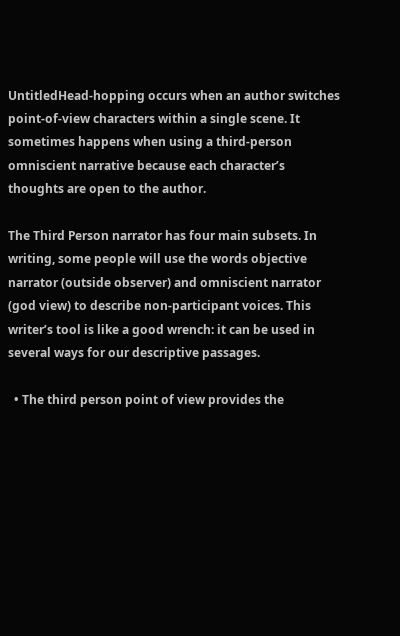UntitledHead-hopping occurs when an author switches point-of-view characters within a single scene. It sometimes happens when using a third-person omniscient narrative because each character’s thoughts are open to the author.

The Third Person narrator has four main subsets. In writing, some people will use the words objective narrator (outside observer) and omniscient narrator (god view) to describe non-participant voices. This writer’s tool is like a good wrench: it can be used in several ways for our descriptive passages.

  • The third person point of view provides the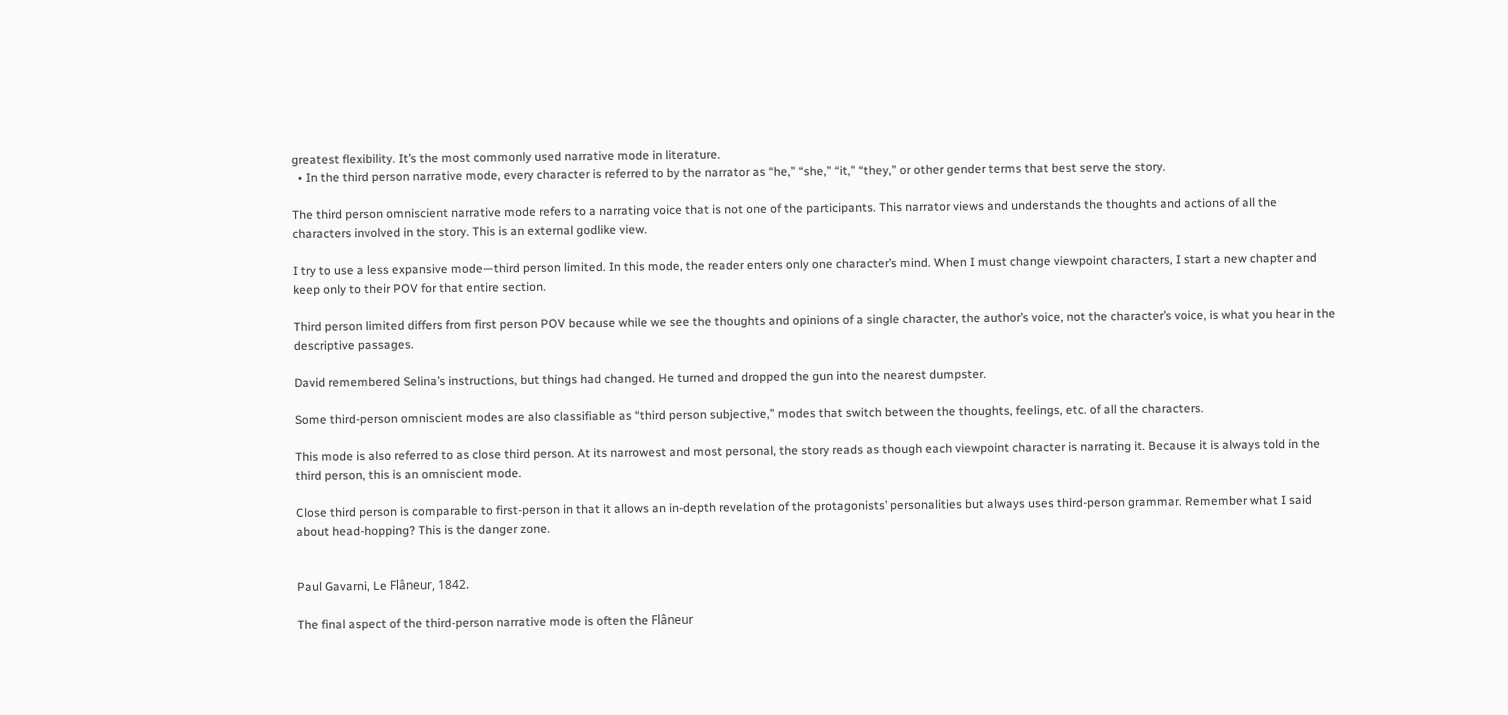greatest flexibility. It’s the most commonly used narrative mode in literature.
  • In the third person narrative mode, every character is referred to by the narrator as “he,” “she,” “it,” “they,” or other gender terms that best serve the story.

The third person omniscient narrative mode refers to a narrating voice that is not one of the participants. This narrator views and understands the thoughts and actions of all the characters involved in the story. This is an external godlike view.

I try to use a less expansive mode—third person limited. In this mode, the reader enters only one character’s mind. When I must change viewpoint characters, I start a new chapter and keep only to their POV for that entire section.

Third person limited differs from first person POV because while we see the thoughts and opinions of a single character, the author’s voice, not the character’s voice, is what you hear in the descriptive passages.

David remembered Selina’s instructions, but things had changed. He turned and dropped the gun into the nearest dumpster.

Some third-person omniscient modes are also classifiable as “third person subjective,” modes that switch between the thoughts, feelings, etc. of all the characters.

This mode is also referred to as close third person. At its narrowest and most personal, the story reads as though each viewpoint character is narrating it. Because it is always told in the third person, this is an omniscient mode.

Close third person is comparable to first-person in that it allows an in-depth revelation of the protagonists’ personalities but always uses third-person grammar. Remember what I said about head-hopping? This is the danger zone.


Paul Gavarni, Le Flâneur, 1842.

The final aspect of the third-person narrative mode is often the Flâneur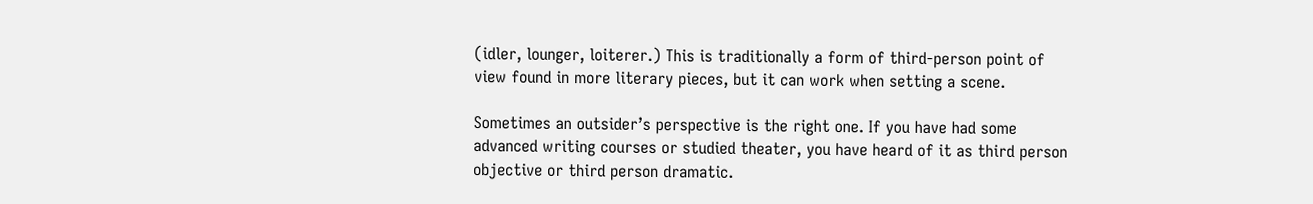(idler, lounger, loiterer.) This is traditionally a form of third-person point of view found in more literary pieces, but it can work when setting a scene.

Sometimes an outsider’s perspective is the right one. If you have had some advanced writing courses or studied theater, you have heard of it as third person objective or third person dramatic.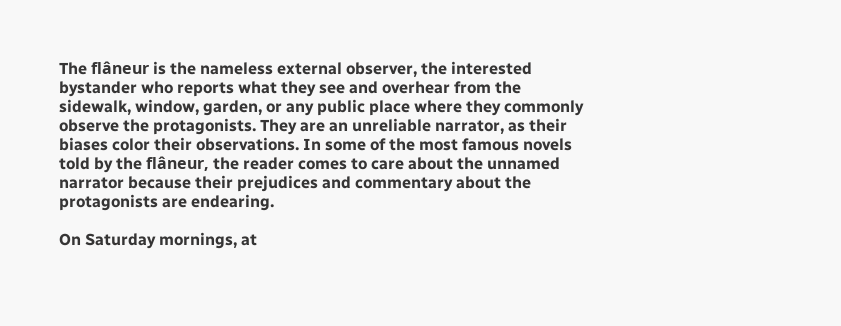The flâneur is the nameless external observer, the interested bystander who reports what they see and overhear from the sidewalk, window, garden, or any public place where they commonly observe the protagonists. They are an unreliable narrator, as their biases color their observations. In some of the most famous novels told by the flâneur, the reader comes to care about the unnamed narrator because their prejudices and commentary about the protagonists are endearing.

On Saturday mornings, at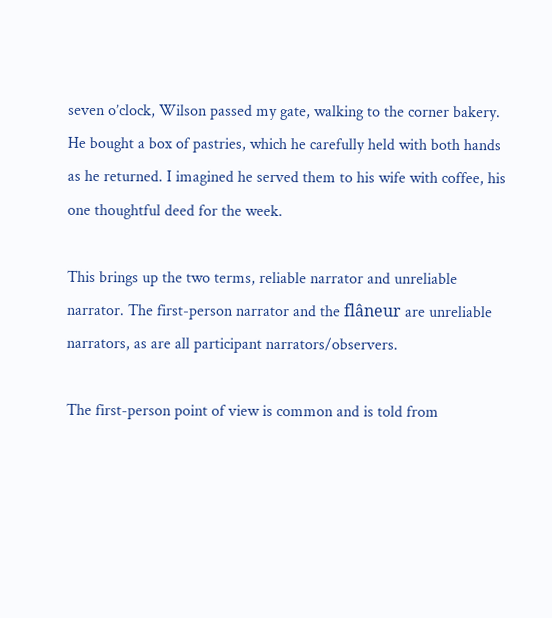seven o’clock, Wilson passed my gate, walking to the corner bakery. He bought a box of pastries, which he carefully held with both hands as he returned. I imagined he served them to his wife with coffee, his one thoughtful deed for the week.

This brings up the two terms, reliable narrator and unreliable narrator. The first-person narrator and the flâneur are unreliable narrators, as are all participant narrators/observers.

The first-person point of view is common and is told from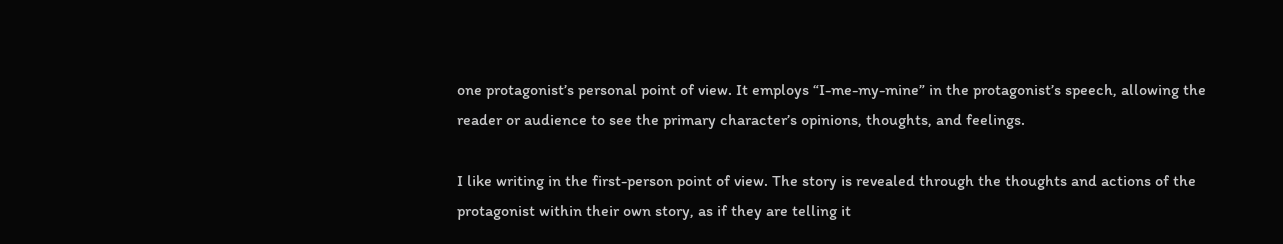one protagonist’s personal point of view. It employs “I-me-my-mine” in the protagonist’s speech, allowing the reader or audience to see the primary character’s opinions, thoughts, and feelings.

I like writing in the first-person point of view. The story is revealed through the thoughts and actions of the protagonist within their own story, as if they are telling it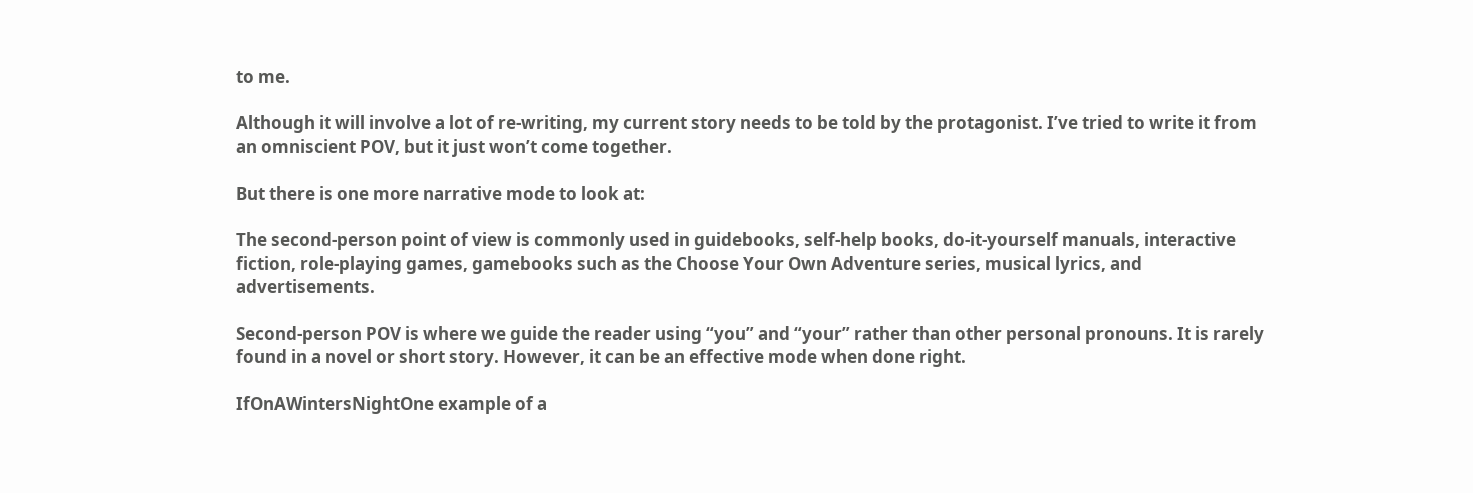to me.

Although it will involve a lot of re-writing, my current story needs to be told by the protagonist. I’ve tried to write it from an omniscient POV, but it just won’t come together.

But there is one more narrative mode to look at:

The second-person point of view is commonly used in guidebooks, self-help books, do-it-yourself manuals, interactive fiction, role-playing games, gamebooks such as the Choose Your Own Adventure series, musical lyrics, and advertisements.

Second-person POV is where we guide the reader using “you” and “your” rather than other personal pronouns. It is rarely found in a novel or short story. However, it can be an effective mode when done right.

IfOnAWintersNightOne example of a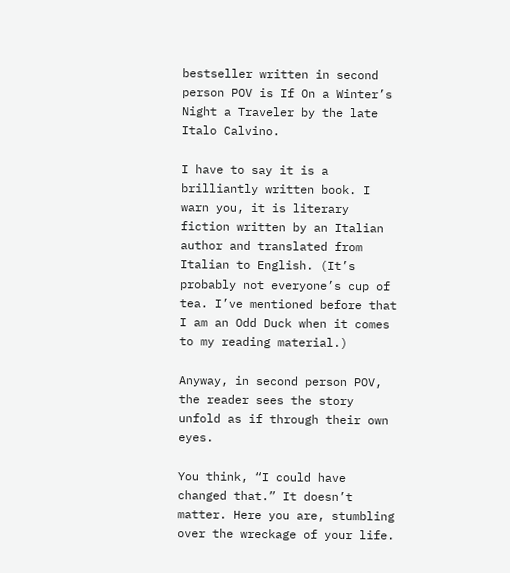bestseller written in second person POV is If On a Winter’s Night a Traveler by the late Italo Calvino.

I have to say it is a brilliantly written book. I warn you, it is literary fiction written by an Italian author and translated from Italian to English. (It’s probably not everyone’s cup of tea. I’ve mentioned before that I am an Odd Duck when it comes to my reading material.)

Anyway, in second person POV, the reader sees the story unfold as if through their own eyes.

You think, “I could have changed that.” It doesn’t matter. Here you are, stumbling over the wreckage of your life.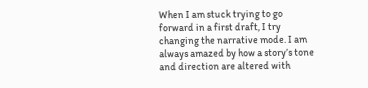When I am stuck trying to go forward in a first draft, I try changing the narrative mode. I am always amazed by how a story’s tone and direction are altered with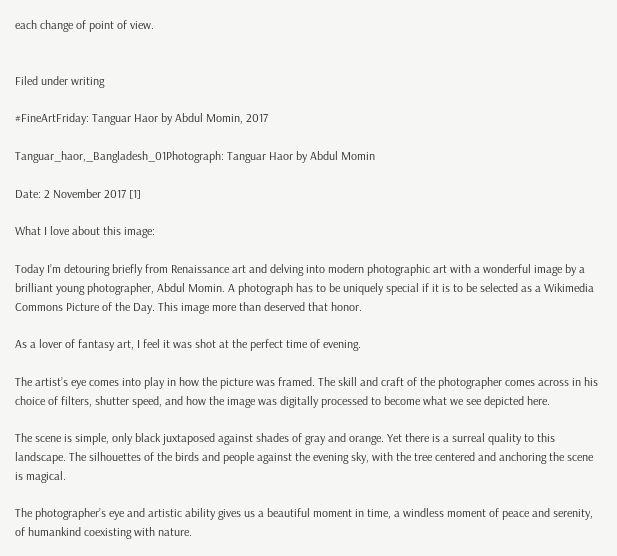each change of point of view.


Filed under writing

#FineArtFriday: Tanguar Haor by Abdul Momin, 2017

Tanguar_haor,_Bangladesh_01Photograph: Tanguar Haor by Abdul Momin

Date: 2 November 2017 [1]

What I love about this image:

Today I’m detouring briefly from Renaissance art and delving into modern photographic art with a wonderful image by a brilliant young photographer, Abdul Momin. A photograph has to be uniquely special if it is to be selected as a Wikimedia Commons Picture of the Day. This image more than deserved that honor.

As a lover of fantasy art, I feel it was shot at the perfect time of evening.

The artist’s eye comes into play in how the picture was framed. The skill and craft of the photographer comes across in his choice of filters, shutter speed, and how the image was digitally processed to become what we see depicted here.

The scene is simple, only black juxtaposed against shades of gray and orange. Yet there is a surreal quality to this landscape. The silhouettes of the birds and people against the evening sky, with the tree centered and anchoring the scene is magical.

The photographer’s eye and artistic ability gives us a beautiful moment in time, a windless moment of peace and serenity, of humankind coexisting with nature.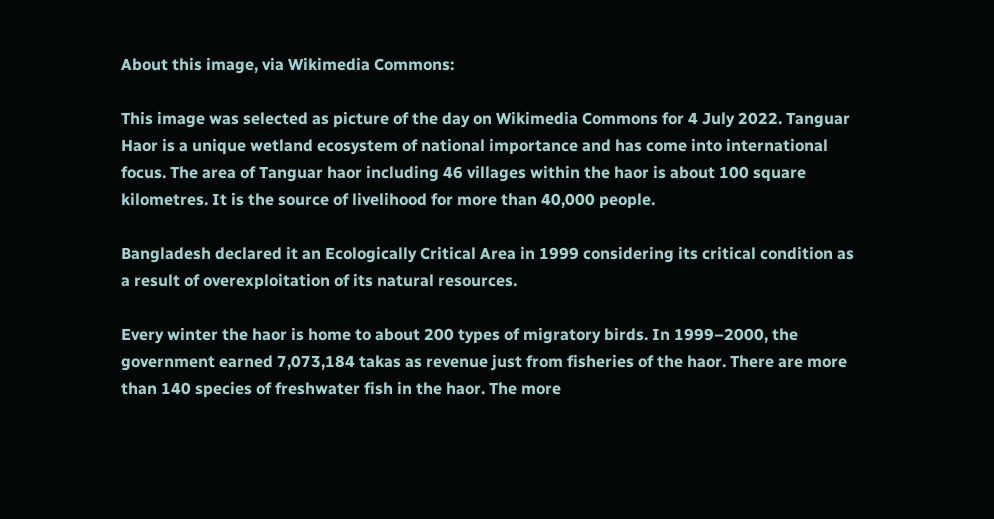About this image, via Wikimedia Commons:

This image was selected as picture of the day on Wikimedia Commons for 4 July 2022. Tanguar Haor is a unique wetland ecosystem of national importance and has come into international focus. The area of Tanguar haor including 46 villages within the haor is about 100 square kilometres. It is the source of livelihood for more than 40,000 people.

Bangladesh declared it an Ecologically Critical Area in 1999 considering its critical condition as a result of overexploitation of its natural resources.

Every winter the haor is home to about 200 types of migratory birds. In 1999–2000, the government earned 7,073,184 takas as revenue just from fisheries of the haor. There are more than 140 species of freshwater fish in the haor. The more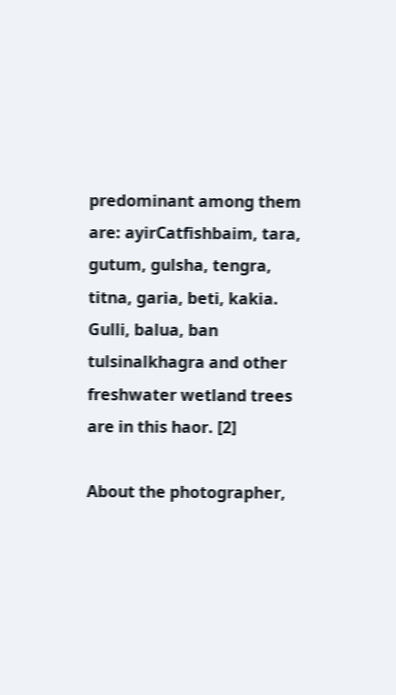predominant among them are: ayirCatfishbaim, tara, gutum, gulsha, tengra, titna, garia, beti, kakia. Gulli, balua, ban tulsinalkhagra and other freshwater wetland trees are in this haor. [2]

About the photographer,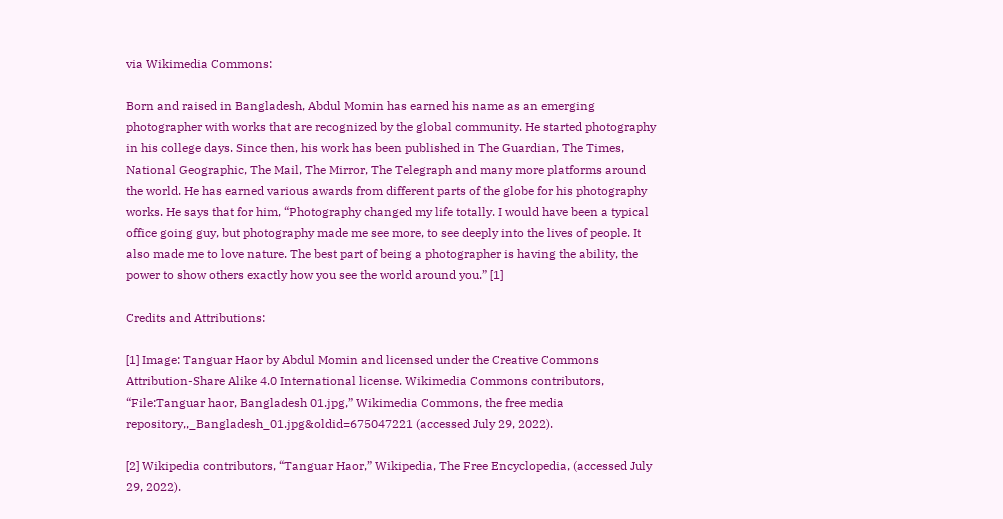via Wikimedia Commons:

Born and raised in Bangladesh, Abdul Momin has earned his name as an emerging photographer with works that are recognized by the global community. He started photography in his college days. Since then, his work has been published in The Guardian, The Times, National Geographic, The Mail, The Mirror, The Telegraph and many more platforms around the world. He has earned various awards from different parts of the globe for his photography works. He says that for him, “Photography changed my life totally. I would have been a typical office going guy, but photography made me see more, to see deeply into the lives of people. It also made me to love nature. The best part of being a photographer is having the ability, the power to show others exactly how you see the world around you.” [1]

Credits and Attributions:

[1] Image: Tanguar Haor by Abdul Momin and licensed under the Creative Commons Attribution-Share Alike 4.0 International license. Wikimedia Commons contributors, “File:Tanguar haor, Bangladesh 01.jpg,” Wikimedia Commons, the free media repository,,_Bangladesh_01.jpg&oldid=675047221 (accessed July 29, 2022).

[2] Wikipedia contributors, “Tanguar Haor,” Wikipedia, The Free Encyclopedia, (accessed July 29, 2022).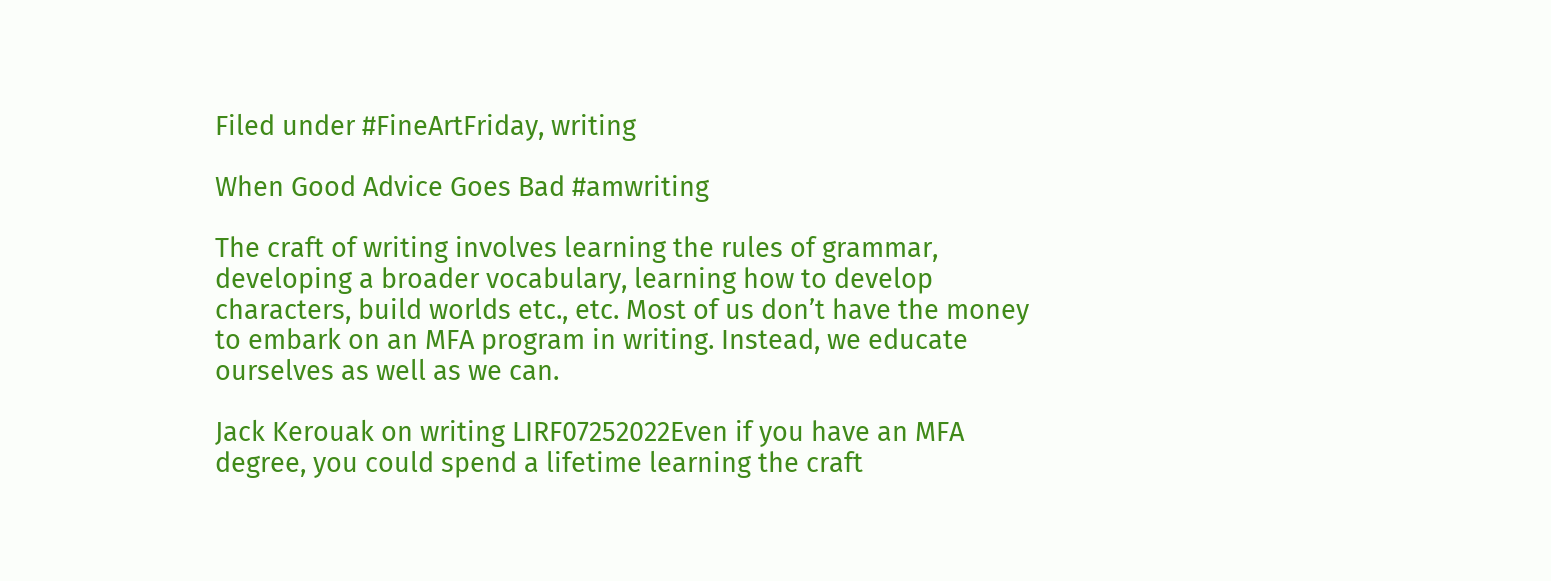Filed under #FineArtFriday, writing

When Good Advice Goes Bad #amwriting

The craft of writing involves learning the rules of grammar, developing a broader vocabulary, learning how to develop characters, build worlds etc., etc. Most of us don’t have the money to embark on an MFA program in writing. Instead, we educate ourselves as well as we can.

Jack Kerouak on writing LIRF07252022Even if you have an MFA degree, you could spend a lifetime learning the craft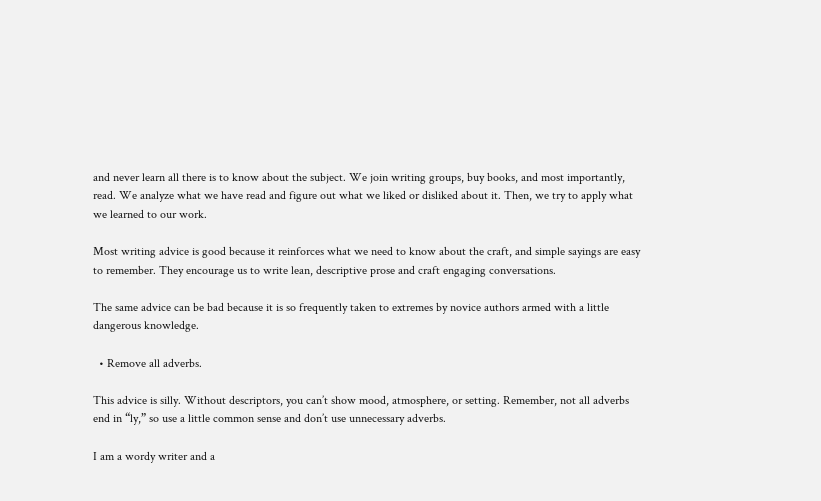and never learn all there is to know about the subject. We join writing groups, buy books, and most importantly, read. We analyze what we have read and figure out what we liked or disliked about it. Then, we try to apply what we learned to our work.

Most writing advice is good because it reinforces what we need to know about the craft, and simple sayings are easy to remember. They encourage us to write lean, descriptive prose and craft engaging conversations.

The same advice can be bad because it is so frequently taken to extremes by novice authors armed with a little dangerous knowledge.

  • Remove all adverbs.

This advice is silly. Without descriptors, you can’t show mood, atmosphere, or setting. Remember, not all adverbs end in “ly,” so use a little common sense and don’t use unnecessary adverbs.

I am a wordy writer and a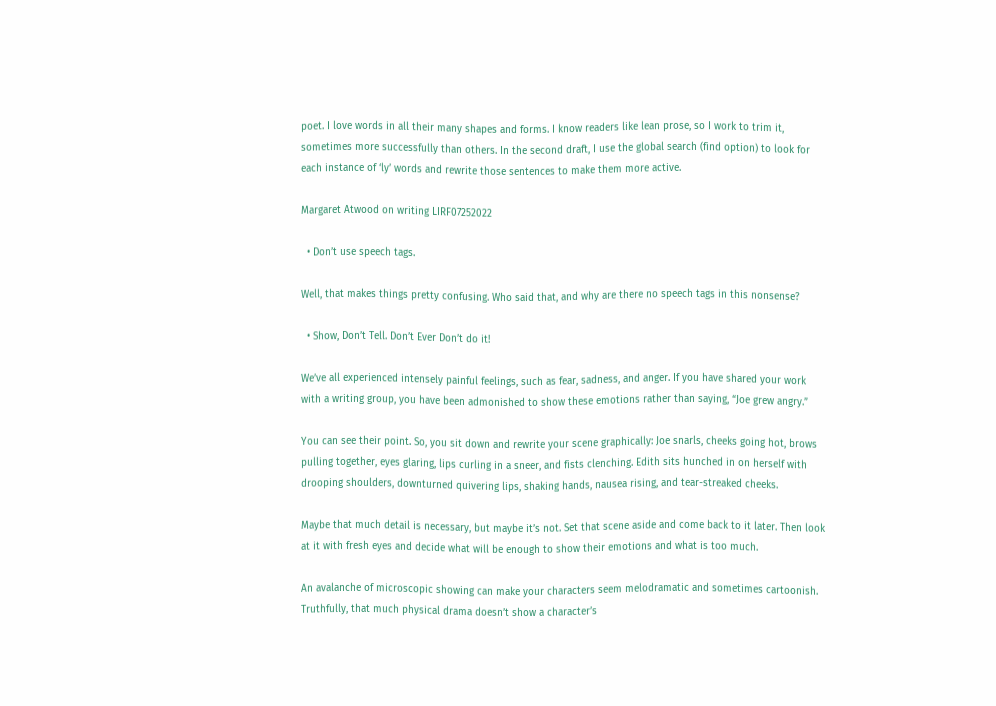poet. I love words in all their many shapes and forms. I know readers like lean prose, so I work to trim it, sometimes more successfully than others. In the second draft, I use the global search (find option) to look for each instance of ‘ly’ words and rewrite those sentences to make them more active.

Margaret Atwood on writing LIRF07252022

  • Don’t use speech tags.

Well, that makes things pretty confusing. Who said that, and why are there no speech tags in this nonsense?

  • Show, Don’t Tell. Don’t Ever Don’t do it!

We’ve all experienced intensely painful feelings, such as fear, sadness, and anger. If you have shared your work with a writing group, you have been admonished to show these emotions rather than saying, “Joe grew angry.”

You can see their point. So, you sit down and rewrite your scene graphically: Joe snarls, cheeks going hot, brows pulling together, eyes glaring, lips curling in a sneer, and fists clenching. Edith sits hunched in on herself with drooping shoulders, downturned quivering lips, shaking hands, nausea rising, and tear-streaked cheeks.

Maybe that much detail is necessary, but maybe it’s not. Set that scene aside and come back to it later. Then look at it with fresh eyes and decide what will be enough to show their emotions and what is too much.

An avalanche of microscopic showing can make your characters seem melodramatic and sometimes cartoonish. Truthfully, that much physical drama doesn’t show a character’s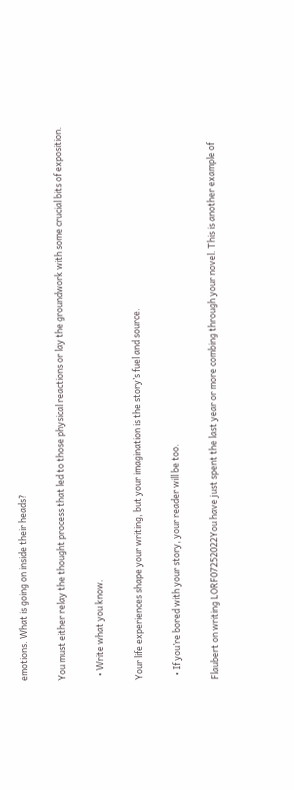emotions. What is going on inside their heads?

You must either relay the thought process that led to those physical reactions or lay the groundwork with some crucial bits of exposition.

  • Write what you know.

Your life experiences shape your writing, but your imagination is the story’s fuel and source.

  • If you’re bored with your story, your reader will be too.

Flaubert on writing LORF07252022You have just spent the last year or more combing through your novel. This is another example of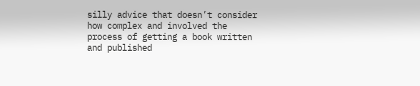silly advice that doesn’t consider how complex and involved the process of getting a book written and published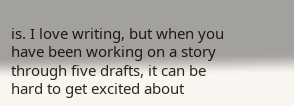is. I love writing, but when you have been working on a story through five drafts, it can be hard to get excited about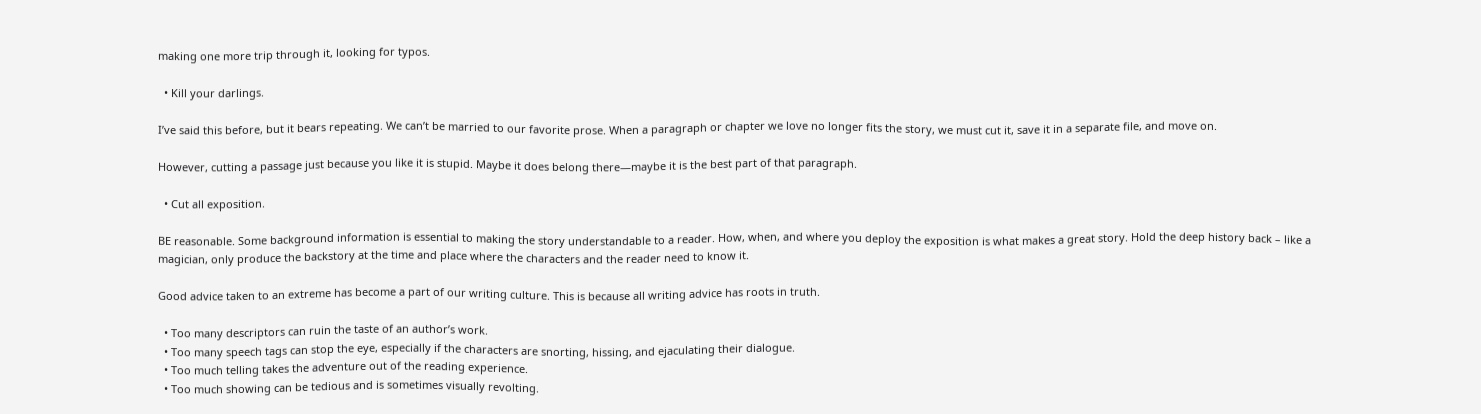making one more trip through it, looking for typos.

  • Kill your darlings.

I’ve said this before, but it bears repeating. We can’t be married to our favorite prose. When a paragraph or chapter we love no longer fits the story, we must cut it, save it in a separate file, and move on.

However, cutting a passage just because you like it is stupid. Maybe it does belong there—maybe it is the best part of that paragraph.

  • Cut all exposition.

BE reasonable. Some background information is essential to making the story understandable to a reader. How, when, and where you deploy the exposition is what makes a great story. Hold the deep history back – like a magician, only produce the backstory at the time and place where the characters and the reader need to know it.

Good advice taken to an extreme has become a part of our writing culture. This is because all writing advice has roots in truth.

  • Too many descriptors can ruin the taste of an author’s work.
  • Too many speech tags can stop the eye, especially if the characters are snorting, hissing, and ejaculating their dialogue.
  • Too much telling takes the adventure out of the reading experience.
  • Too much showing can be tedious and is sometimes visually revolting.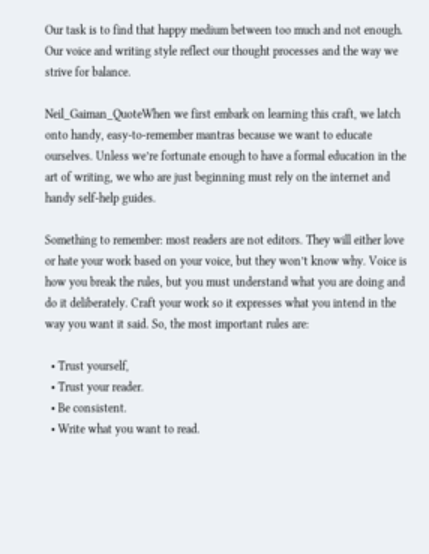Our task is to find that happy medium between too much and not enough. Our voice and writing style reflect our thought processes and the way we strive for balance.

Neil_Gaiman_QuoteWhen we first embark on learning this craft, we latch onto handy, easy-to-remember mantras because we want to educate ourselves. Unless we’re fortunate enough to have a formal education in the art of writing, we who are just beginning must rely on the internet and handy self-help guides.

Something to remember: most readers are not editors. They will either love or hate your work based on your voice, but they won’t know why. Voice is how you break the rules, but you must understand what you are doing and do it deliberately. Craft your work so it expresses what you intend in the way you want it said. So, the most important rules are:

  • Trust yourself,
  • Trust your reader.
  • Be consistent.
  • Write what you want to read.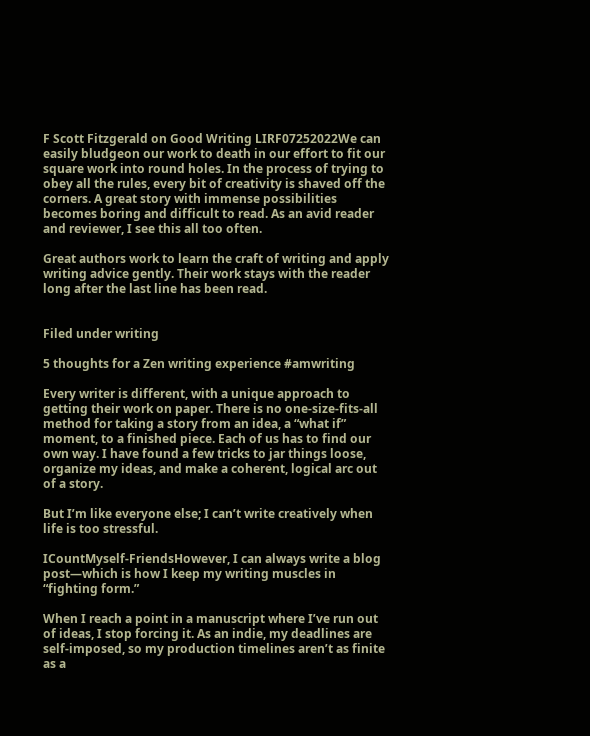F Scott Fitzgerald on Good Writing LIRF07252022We can easily bludgeon our work to death in our effort to fit our square work into round holes. In the process of trying to obey all the rules, every bit of creativity is shaved off the corners. A great story with immense possibilities becomes boring and difficult to read. As an avid reader and reviewer, I see this all too often.

Great authors work to learn the craft of writing and apply writing advice gently. Their work stays with the reader long after the last line has been read.


Filed under writing

5 thoughts for a Zen writing experience #amwriting

Every writer is different, with a unique approach to getting their work on paper. There is no one-size-fits-all method for taking a story from an idea, a “what if” moment, to a finished piece. Each of us has to find our own way. I have found a few tricks to jar things loose, organize my ideas, and make a coherent, logical arc out of a story.

But I’m like everyone else; I can’t write creatively when life is too stressful.

ICountMyself-FriendsHowever, I can always write a blog post—which is how I keep my writing muscles in “fighting form.”

When I reach a point in a manuscript where I’ve run out of ideas, I stop forcing it. As an indie, my deadlines are self-imposed, so my production timelines aren’t as finite as a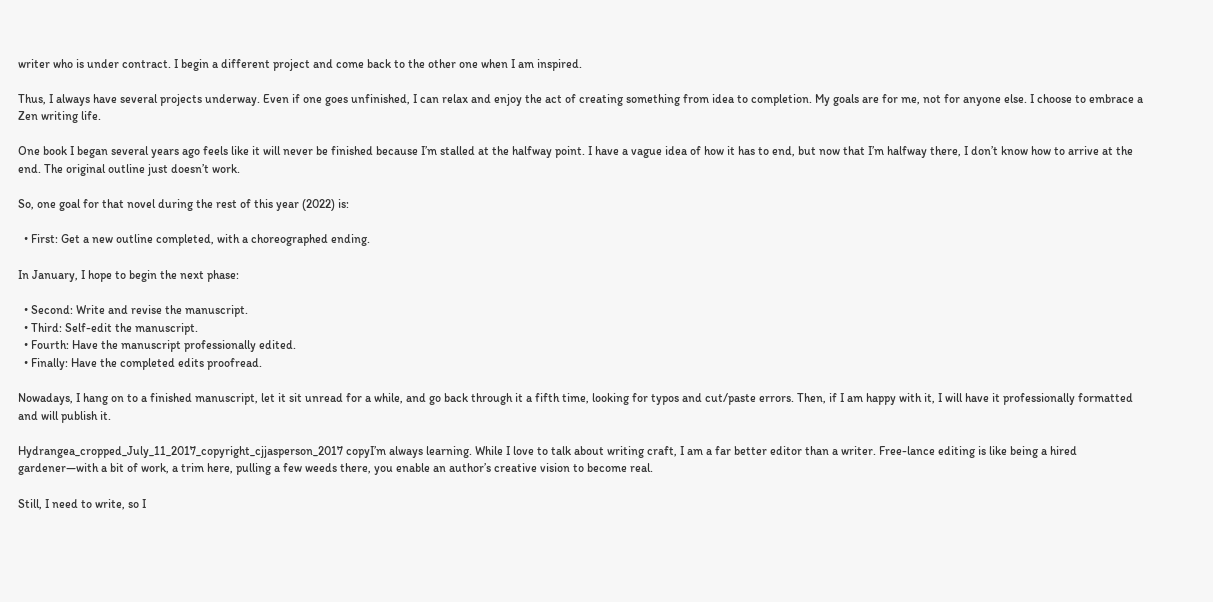writer who is under contract. I begin a different project and come back to the other one when I am inspired.

Thus, I always have several projects underway. Even if one goes unfinished, I can relax and enjoy the act of creating something from idea to completion. My goals are for me, not for anyone else. I choose to embrace a Zen writing life.

One book I began several years ago feels like it will never be finished because I’m stalled at the halfway point. I have a vague idea of how it has to end, but now that I’m halfway there, I don’t know how to arrive at the end. The original outline just doesn’t work.

So, one goal for that novel during the rest of this year (2022) is:

  • First: Get a new outline completed, with a choreographed ending.

In January, I hope to begin the next phase:

  • Second: Write and revise the manuscript.
  • Third: Self-edit the manuscript.
  • Fourth: Have the manuscript professionally edited.
  • Finally: Have the completed edits proofread.

Nowadays, I hang on to a finished manuscript, let it sit unread for a while, and go back through it a fifth time, looking for typos and cut/paste errors. Then, if I am happy with it, I will have it professionally formatted and will publish it.

Hydrangea_cropped_July_11_2017_copyright_cjjasperson_2017 copyI’m always learning. While I love to talk about writing craft, I am a far better editor than a writer. Free-lance editing is like being a hired gardener—with a bit of work, a trim here, pulling a few weeds there, you enable an author’s creative vision to become real.

Still, I need to write, so I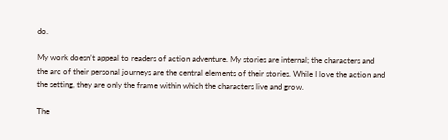do.

My work doesn’t appeal to readers of action adventure. My stories are internal; the characters and the arc of their personal journeys are the central elements of their stories. While I love the action and the setting, they are only the frame within which the characters live and grow.

The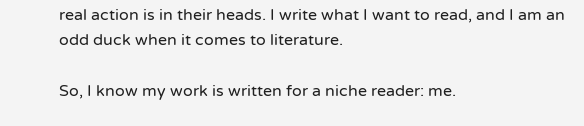real action is in their heads. I write what I want to read, and I am an odd duck when it comes to literature.

So, I know my work is written for a niche reader: me.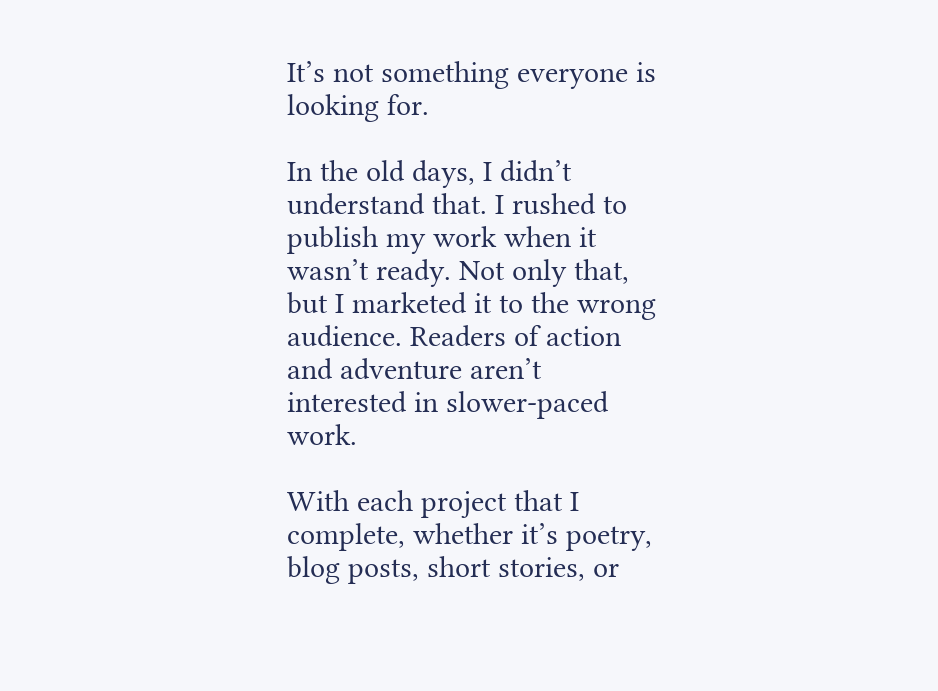It’s not something everyone is looking for.

In the old days, I didn’t understand that. I rushed to publish my work when it wasn’t ready. Not only that, but I marketed it to the wrong audience. Readers of action and adventure aren’t interested in slower-paced work.

With each project that I complete, whether it’s poetry, blog posts, short stories, or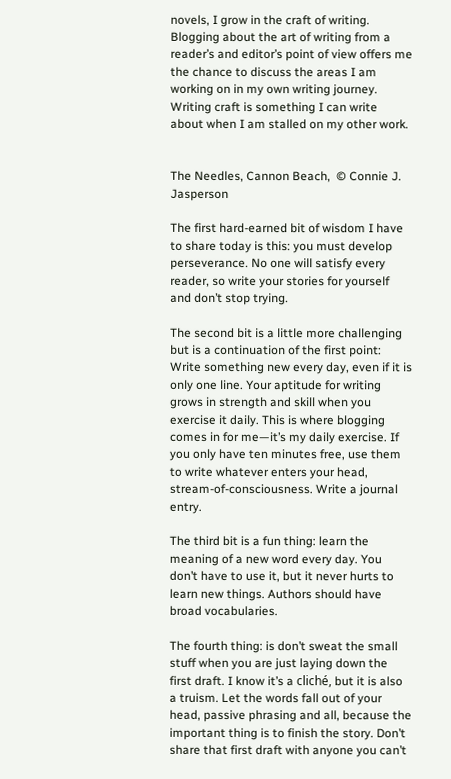novels, I grow in the craft of writing. Blogging about the art of writing from a reader’s and editor’s point of view offers me the chance to discuss the areas I am working on in my own writing journey. Writing craft is something I can write about when I am stalled on my other work.


The Needles, Cannon Beach,  © Connie J. Jasperson

The first hard-earned bit of wisdom I have to share today is this: you must develop perseverance. No one will satisfy every reader, so write your stories for yourself and don’t stop trying.

The second bit is a little more challenging but is a continuation of the first point: Write something new every day, even if it is only one line. Your aptitude for writing grows in strength and skill when you exercise it daily. This is where blogging comes in for me—it’s my daily exercise. If you only have ten minutes free, use them to write whatever enters your head, stream-of-consciousness. Write a journal entry.

The third bit is a fun thing: learn the meaning of a new word every day. You don’t have to use it, but it never hurts to learn new things. Authors should have broad vocabularies.

The fourth thing: is don’t sweat the small stuff when you are just laying down the first draft. I know it’s a cliché, but it is also a truism. Let the words fall out of your head, passive phrasing and all, because the important thing is to finish the story. Don’t share that first draft with anyone you can’t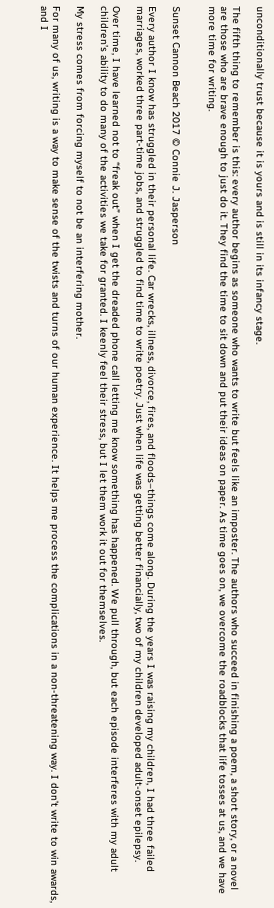unconditionally trust because it is yours and is still in its infancy stage.

The fifth thing to remember is this: every author begins as someone who wants to write but feels like an imposter. The authors who succeed in finishing a poem, a short story, or a novel are those who are brave enough to just do it. They find the time to sit down and put their ideas on paper. As time goes on, we overcome the roadblocks that life tosses at us, and we have more time for writing.


Sunset Cannon Beach 2017 © Connie J. Jasperson

Every author I know has struggled in their personal life. Car wrecks, illness, divorce, fires, and floods–things come along. During the years I was raising my children, I had three failed marriages, worked three part-time jobs, and struggled to find time to write poetry. Just when life was getting better financially, two of my children developed adult-onset epilepsy.

Over time, I have learned not to “freak out” when I get the dreaded phone call letting me know something has happened. We pull through, but each episode interferes with my adult children’s ability to do many of the activities we take for granted. I keenly feel their stress, but I let them work it out for themselves.

My stress comes from forcing myself to not be an interfering mother.

For many of us, writing is a way to make sense of the twists and turns of our human experience. It helps me process the complications in a non-threatening way. I don’t write to win awards, and I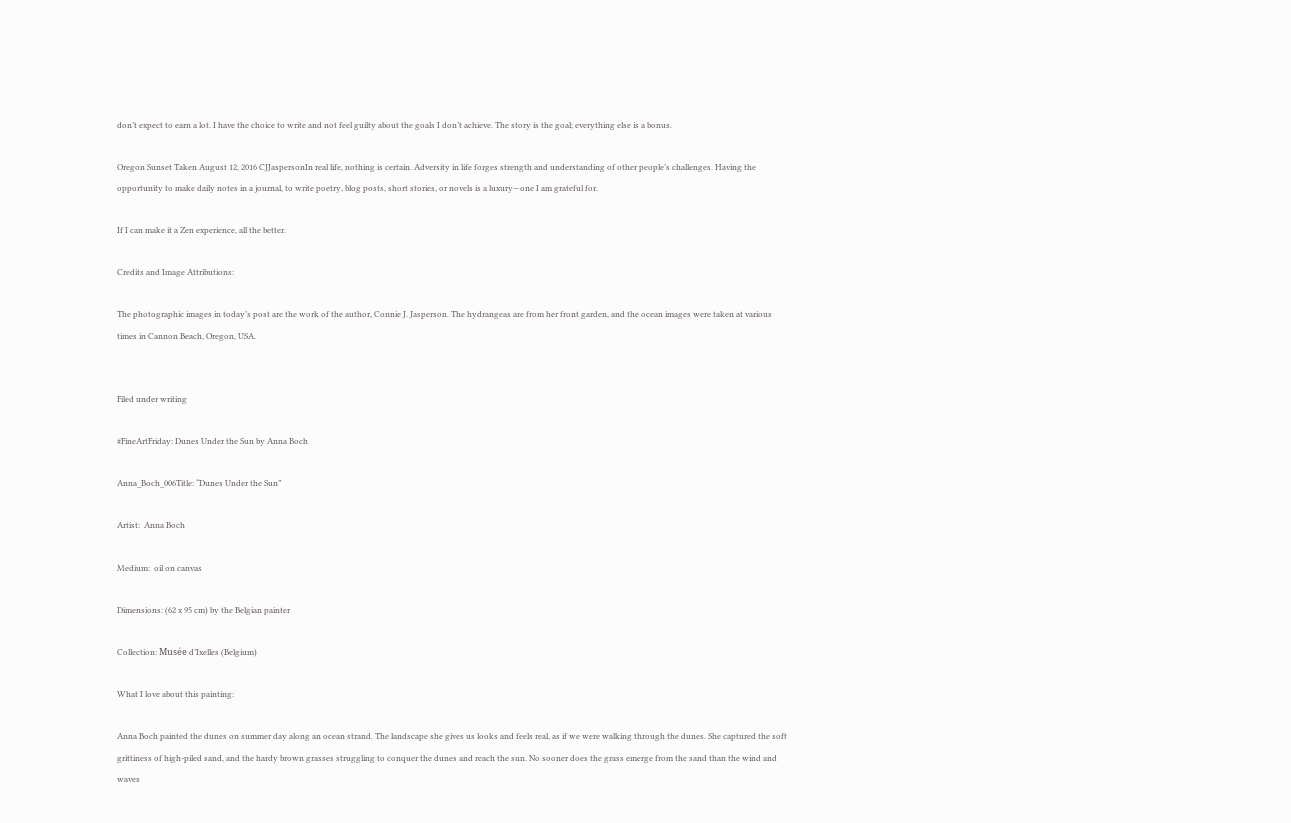don’t expect to earn a lot. I have the choice to write and not feel guilty about the goals I don’t achieve. The story is the goal; everything else is a bonus.

Oregon Sunset Taken August 12, 2016 CJJaspersonIn real life, nothing is certain. Adversity in life forges strength and understanding of other people’s challenges. Having the opportunity to make daily notes in a journal, to write poetry, blog posts, short stories, or novels is a luxury—one I am grateful for.

If I can make it a Zen experience, all the better.

Credits and Image Attributions:

The photographic images in today’s post are the work of the author, Connie J. Jasperson. The hydrangeas are from her front garden, and the ocean images were taken at various times in Cannon Beach, Oregon, USA.


Filed under writing

#FineArtFriday: Dunes Under the Sun by Anna Boch

Anna_Boch_006Title: “Dunes Under the Sun”

Artist:  Anna Boch

Medium:  oil on canvas

Dimensions: (62 x 95 cm) by the Belgian painter

Collection: Musée d’Ixelles (Belgium)

What I love about this painting:

Anna Boch painted the dunes on summer day along an ocean strand. The landscape she gives us looks and feels real, as if we were walking through the dunes. She captured the soft grittiness of high-piled sand, and the hardy brown grasses struggling to conquer the dunes and reach the sun. No sooner does the grass emerge from the sand than the wind and waves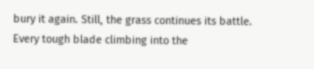bury it again. Still, the grass continues its battle. Every tough blade climbing into the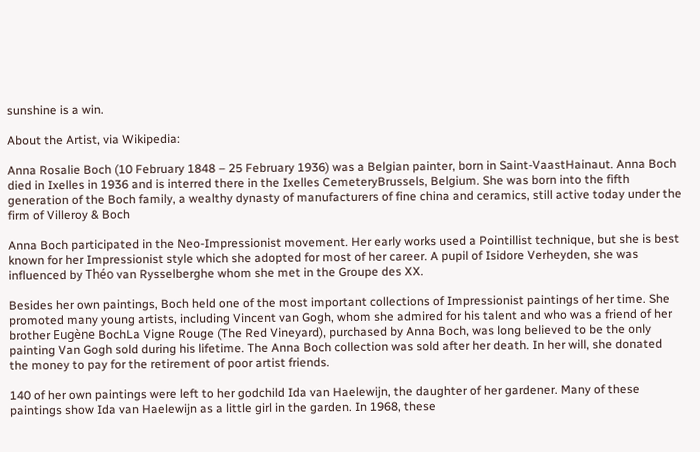sunshine is a win.

About the Artist, via Wikipedia:

Anna Rosalie Boch (10 February 1848 – 25 February 1936) was a Belgian painter, born in Saint-VaastHainaut. Anna Boch died in Ixelles in 1936 and is interred there in the Ixelles CemeteryBrussels, Belgium. She was born into the fifth generation of the Boch family, a wealthy dynasty of manufacturers of fine china and ceramics, still active today under the firm of Villeroy & Boch

Anna Boch participated in the Neo-Impressionist movement. Her early works used a Pointillist technique, but she is best known for her Impressionist style which she adopted for most of her career. A pupil of Isidore Verheyden, she was influenced by Théo van Rysselberghe whom she met in the Groupe des XX.

Besides her own paintings, Boch held one of the most important collections of Impressionist paintings of her time. She promoted many young artists, including Vincent van Gogh, whom she admired for his talent and who was a friend of her brother Eugène BochLa Vigne Rouge (The Red Vineyard), purchased by Anna Boch, was long believed to be the only painting Van Gogh sold during his lifetime. The Anna Boch collection was sold after her death. In her will, she donated the money to pay for the retirement of poor artist friends.

140 of her own paintings were left to her godchild Ida van Haelewijn, the daughter of her gardener. Many of these paintings show Ida van Haelewijn as a little girl in the garden. In 1968, these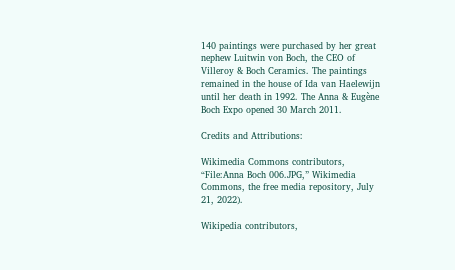140 paintings were purchased by her great nephew Luitwin von Boch, the CEO of Villeroy & Boch Ceramics. The paintings remained in the house of Ida van Haelewijn until her death in 1992. The Anna & Eugène Boch Expo opened 30 March 2011.

Credits and Attributions:

Wikimedia Commons contributors, “File:Anna Boch 006.JPG,” Wikimedia Commons, the free media repository, July 21, 2022).

Wikipedia contributors,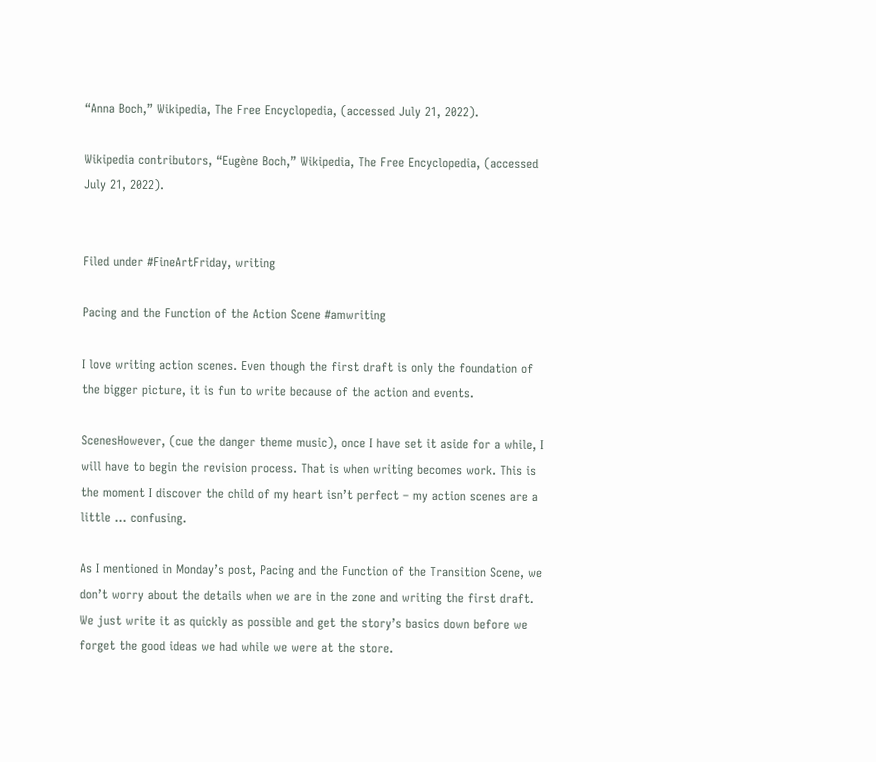“Anna Boch,” Wikipedia, The Free Encyclopedia, (accessed July 21, 2022).

Wikipedia contributors, “Eugène Boch,” Wikipedia, The Free Encyclopedia, (accessed July 21, 2022).


Filed under #FineArtFriday, writing

Pacing and the Function of the Action Scene #amwriting

I love writing action scenes. Even though the first draft is only the foundation of the bigger picture, it is fun to write because of the action and events.

ScenesHowever, (cue the danger theme music), once I have set it aside for a while, I will have to begin the revision process. That is when writing becomes work. This is the moment I discover the child of my heart isn’t perfect – my action scenes are a little … confusing.

As I mentioned in Monday’s post, Pacing and the Function of the Transition Scene, we don’t worry about the details when we are in the zone and writing the first draft. We just write it as quickly as possible and get the story’s basics down before we forget the good ideas we had while we were at the store.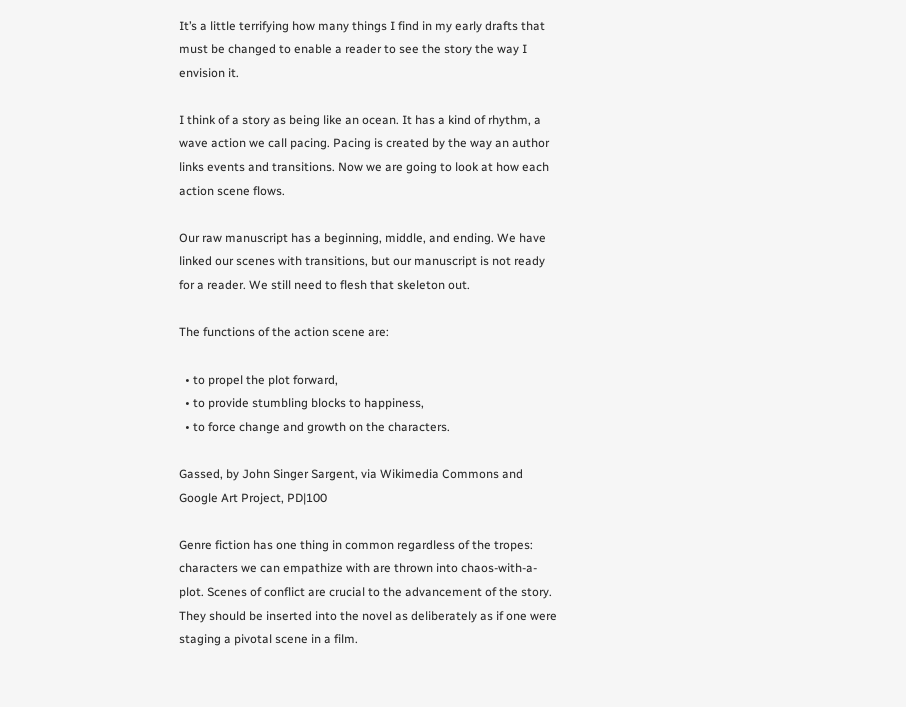It’s a little terrifying how many things I find in my early drafts that must be changed to enable a reader to see the story the way I envision it.

I think of a story as being like an ocean. It has a kind of rhythm, a wave action we call pacing. Pacing is created by the way an author links events and transitions. Now we are going to look at how each action scene flows.

Our raw manuscript has a beginning, middle, and ending. We have linked our scenes with transitions, but our manuscript is not ready for a reader. We still need to flesh that skeleton out.

The functions of the action scene are:

  • to propel the plot forward,
  • to provide stumbling blocks to happiness,
  • to force change and growth on the characters.

Gassed, by John Singer Sargent, via Wikimedia Commons and Google Art Project, PD|100

Genre fiction has one thing in common regardless of the tropes: characters we can empathize with are thrown into chaos-with-a-plot. Scenes of conflict are crucial to the advancement of the story. They should be inserted into the novel as deliberately as if one were staging a pivotal scene in a film.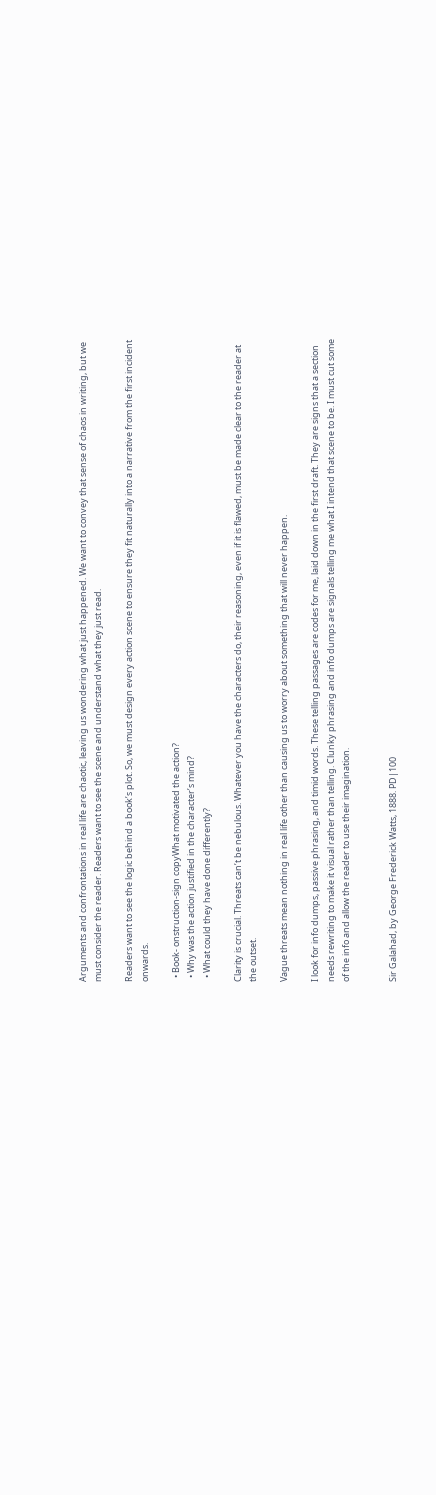Arguments and confrontations in real life are chaotic, leaving us wondering what just happened. We want to convey that sense of chaos in writing, but we must consider the reader. Readers want to see the scene and understand what they just read.

Readers want to see the logic behind a book’s plot. So, we must design every action scene to ensure they fit naturally into a narrative from the first incident onwards.

  • Book- onstruction-sign copyWhat motivated the action?
  • Why was the action justified in the character’s mind?
  • What could they have done differently?

Clarity is crucial. Threats can’t be nebulous. Whatever you have the characters do, their reasoning, even if it is flawed, must be made clear to the reader at the outset.

Vague threats mean nothing in real life other than causing us to worry about something that will never happen.

I look for info dumps, passive phrasing, and timid words. These telling passages are codes for me, laid down in the first draft. They are signs that a section needs rewriting to make it visual rather than telling. Clunky phrasing and info dumps are signals telling me what I intend that scene to be. I must cut some of the info and allow the reader to use their imagination.


Sir Galahad, by George Frederick Watts, 1888. PD|100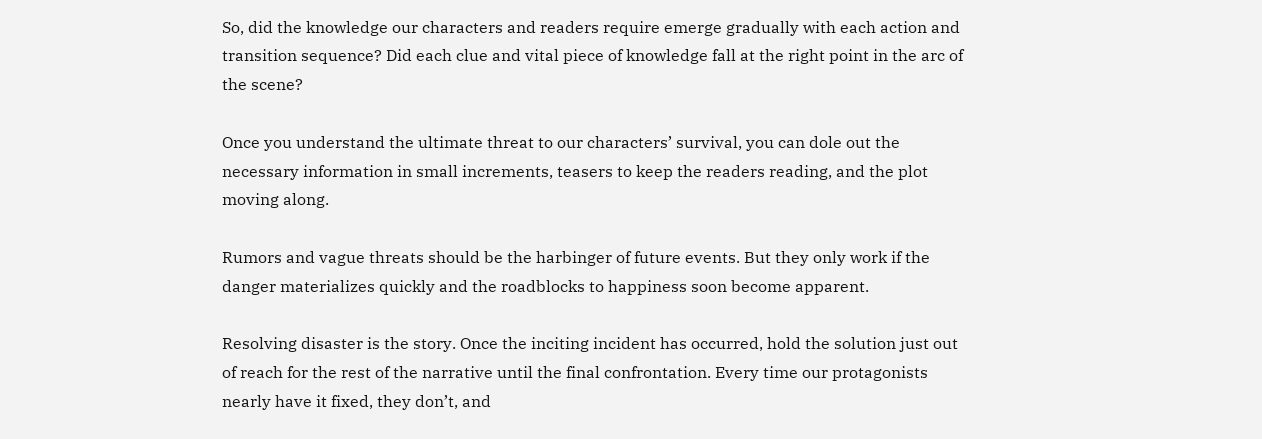So, did the knowledge our characters and readers require emerge gradually with each action and transition sequence? Did each clue and vital piece of knowledge fall at the right point in the arc of the scene?

Once you understand the ultimate threat to our characters’ survival, you can dole out the necessary information in small increments, teasers to keep the readers reading, and the plot moving along.

Rumors and vague threats should be the harbinger of future events. But they only work if the danger materializes quickly and the roadblocks to happiness soon become apparent.

Resolving disaster is the story. Once the inciting incident has occurred, hold the solution just out of reach for the rest of the narrative until the final confrontation. Every time our protagonists nearly have it fixed, they don’t, and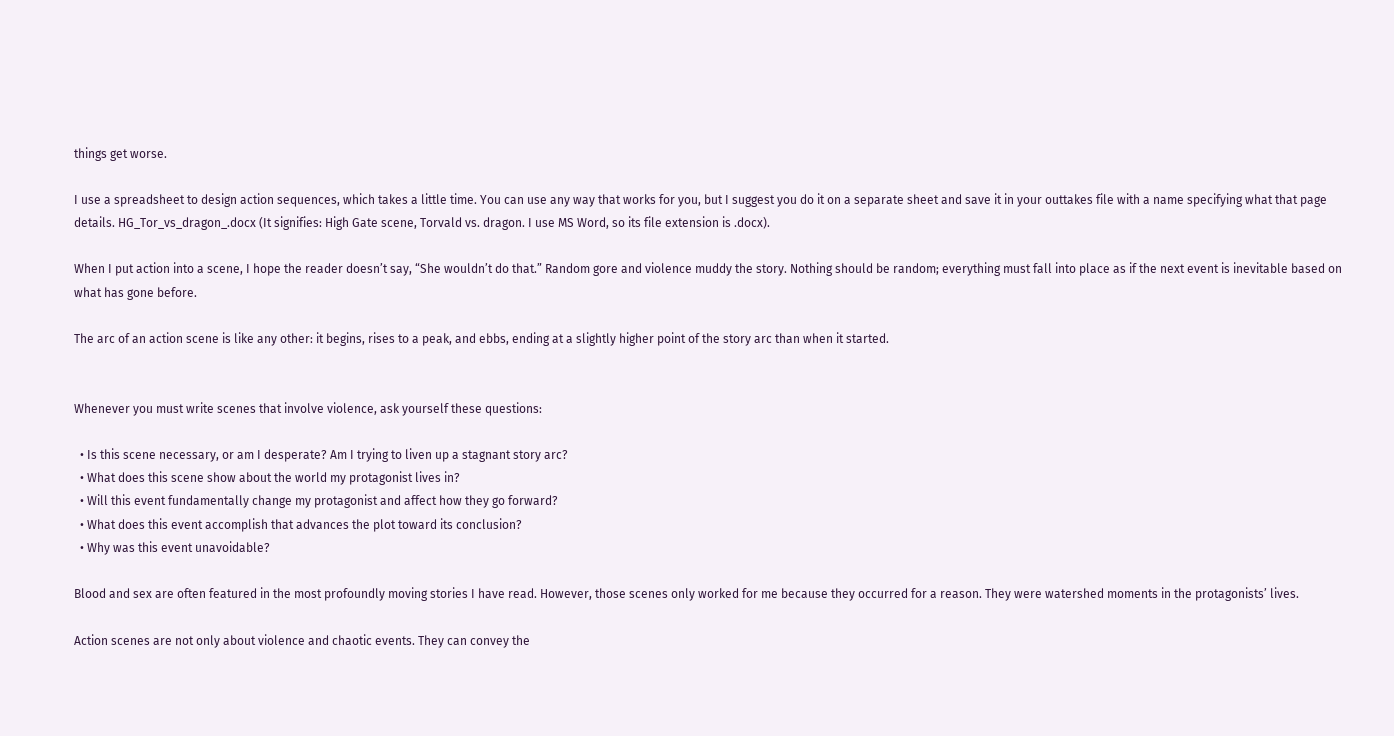things get worse.

I use a spreadsheet to design action sequences, which takes a little time. You can use any way that works for you, but I suggest you do it on a separate sheet and save it in your outtakes file with a name specifying what that page details. HG_Tor_vs_dragon_.docx (It signifies: High Gate scene, Torvald vs. dragon. I use MS Word, so its file extension is .docx).

When I put action into a scene, I hope the reader doesn’t say, “She wouldn’t do that.” Random gore and violence muddy the story. Nothing should be random; everything must fall into place as if the next event is inevitable based on what has gone before.

The arc of an action scene is like any other: it begins, rises to a peak, and ebbs, ending at a slightly higher point of the story arc than when it started.


Whenever you must write scenes that involve violence, ask yourself these questions:

  • Is this scene necessary, or am I desperate? Am I trying to liven up a stagnant story arc?
  • What does this scene show about the world my protagonist lives in?
  • Will this event fundamentally change my protagonist and affect how they go forward?
  • What does this event accomplish that advances the plot toward its conclusion?
  • Why was this event unavoidable?

Blood and sex are often featured in the most profoundly moving stories I have read. However, those scenes only worked for me because they occurred for a reason. They were watershed moments in the protagonists’ lives.

Action scenes are not only about violence and chaotic events. They can convey the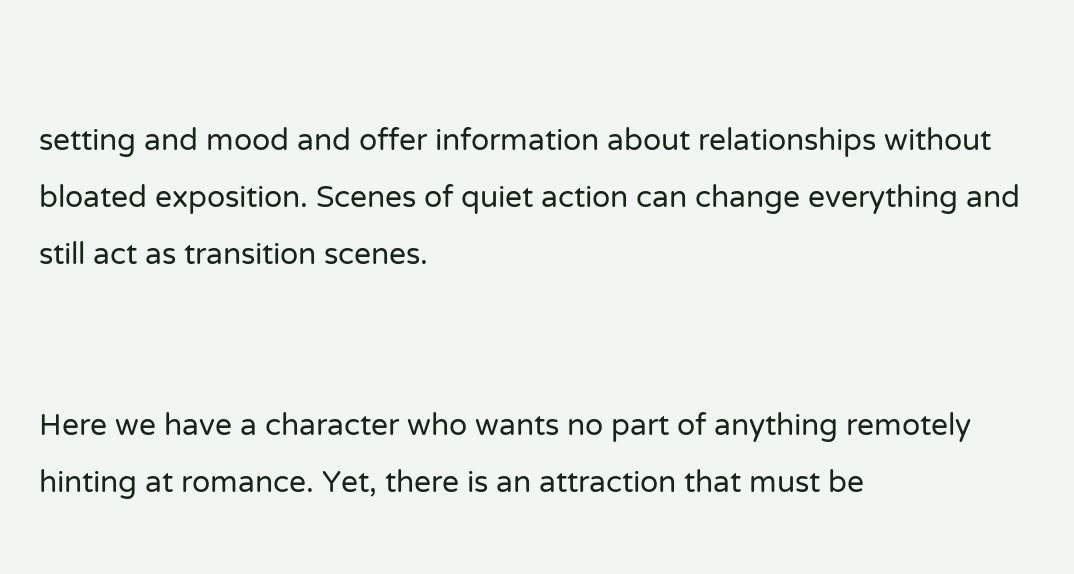setting and mood and offer information about relationships without bloated exposition. Scenes of quiet action can change everything and still act as transition scenes.


Here we have a character who wants no part of anything remotely hinting at romance. Yet, there is an attraction that must be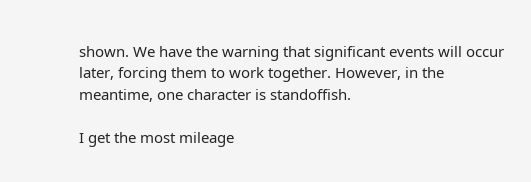shown. We have the warning that significant events will occur later, forcing them to work together. However, in the meantime, one character is standoffish.

I get the most mileage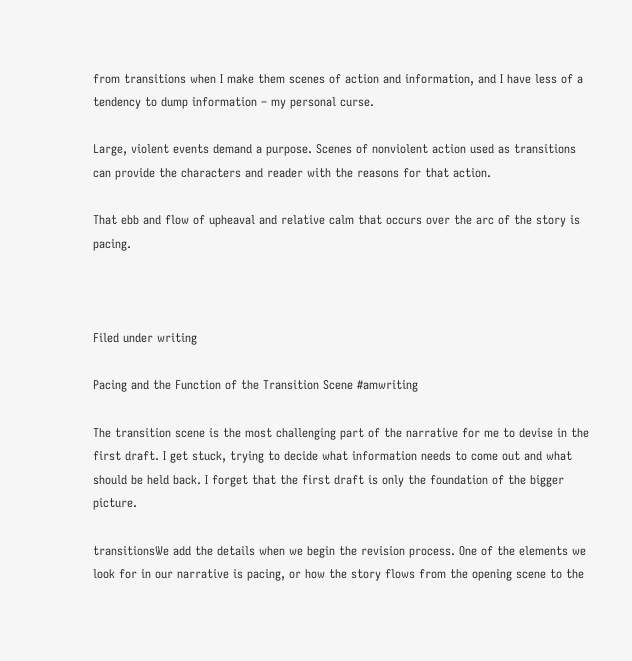from transitions when I make them scenes of action and information, and I have less of a tendency to dump information – my personal curse.

Large, violent events demand a purpose. Scenes of nonviolent action used as transitions can provide the characters and reader with the reasons for that action.

That ebb and flow of upheaval and relative calm that occurs over the arc of the story is pacing.



Filed under writing

Pacing and the Function of the Transition Scene #amwriting

The transition scene is the most challenging part of the narrative for me to devise in the first draft. I get stuck, trying to decide what information needs to come out and what should be held back. I forget that the first draft is only the foundation of the bigger picture.

transitionsWe add the details when we begin the revision process. One of the elements we look for in our narrative is pacing, or how the story flows from the opening scene to the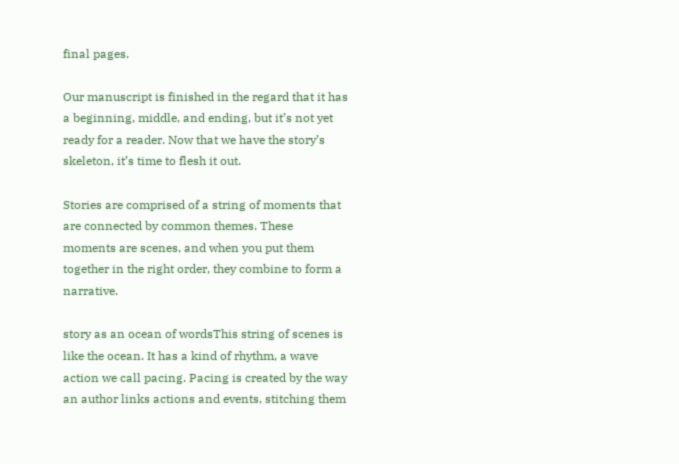final pages.

Our manuscript is finished in the regard that it has a beginning, middle, and ending, but it’s not yet ready for a reader. Now that we have the story’s skeleton, it’s time to flesh it out.

Stories are comprised of a string of moments that are connected by common themes. These moments are scenes, and when you put them together in the right order, they combine to form a narrative.

story as an ocean of wordsThis string of scenes is like the ocean. It has a kind of rhythm, a wave action we call pacing. Pacing is created by the way an author links actions and events, stitching them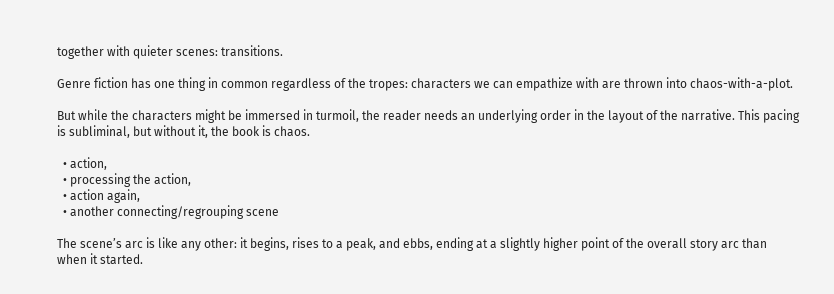together with quieter scenes: transitions.

Genre fiction has one thing in common regardless of the tropes: characters we can empathize with are thrown into chaos-with-a-plot.

But while the characters might be immersed in turmoil, the reader needs an underlying order in the layout of the narrative. This pacing is subliminal, but without it, the book is chaos.

  • action,
  • processing the action,
  • action again,
  • another connecting/regrouping scene

The scene’s arc is like any other: it begins, rises to a peak, and ebbs, ending at a slightly higher point of the overall story arc than when it started.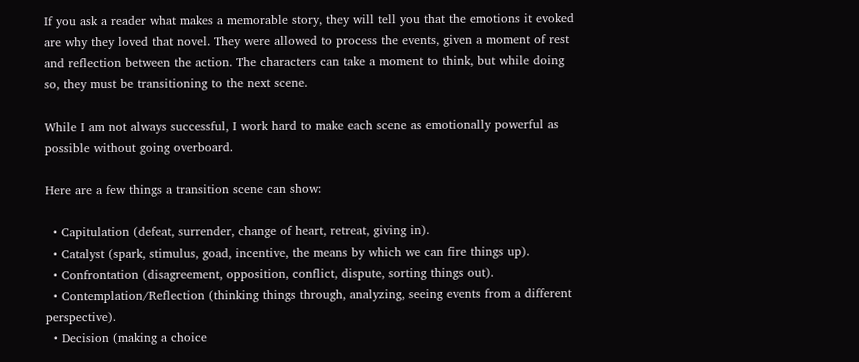If you ask a reader what makes a memorable story, they will tell you that the emotions it evoked are why they loved that novel. They were allowed to process the events, given a moment of rest and reflection between the action. The characters can take a moment to think, but while doing so, they must be transitioning to the next scene.

While I am not always successful, I work hard to make each scene as emotionally powerful as possible without going overboard.

Here are a few things a transition scene can show:

  • Capitulation (defeat, surrender, change of heart, retreat, giving in).
  • Catalyst (spark, stimulus, goad, incentive, the means by which we can fire things up).
  • Confrontation (disagreement, opposition, conflict, dispute, sorting things out).
  • Contemplation/Reflection (thinking things through, analyzing, seeing events from a different perspective).
  • Decision (making a choice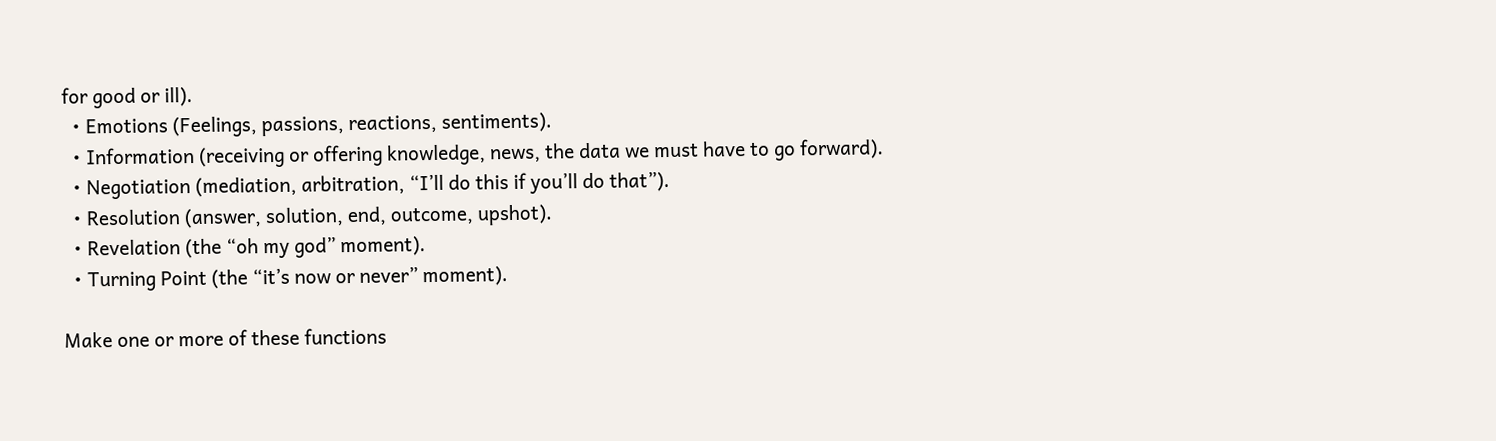for good or ill).
  • Emotions (Feelings, passions, reactions, sentiments).
  • Information (receiving or offering knowledge, news, the data we must have to go forward).
  • Negotiation (mediation, arbitration, “I’ll do this if you’ll do that”).
  • Resolution (answer, solution, end, outcome, upshot).
  • Revelation (the “oh my god” moment).
  • Turning Point (the “it’s now or never” moment).

Make one or more of these functions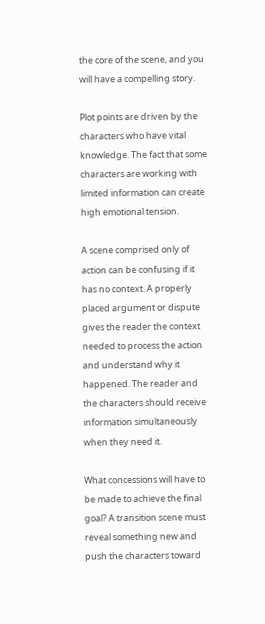the core of the scene, and you will have a compelling story.

Plot points are driven by the characters who have vital knowledge. The fact that some characters are working with limited information can create high emotional tension.

A scene comprised only of action can be confusing if it has no context. A properly placed argument or dispute gives the reader the context needed to process the action and understand why it happened. The reader and the characters should receive information simultaneously when they need it.

What concessions will have to be made to achieve the final goal? A transition scene must reveal something new and push the characters toward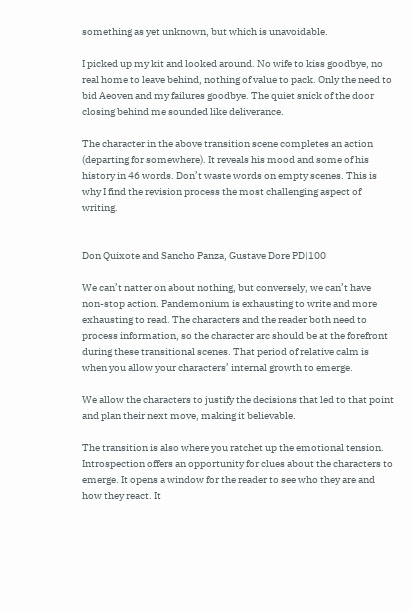something as yet unknown, but which is unavoidable.

I picked up my kit and looked around. No wife to kiss goodbye, no real home to leave behind, nothing of value to pack. Only the need to bid Aeoven and my failures goodbye. The quiet snick of the door closing behind me sounded like deliverance.

The character in the above transition scene completes an action (departing for somewhere). It reveals his mood and some of his history in 46 words. Don’t waste words on empty scenes. This is why I find the revision process the most challenging aspect of writing.


Don Quixote and Sancho Panza, Gustave Dore PD|100

We can’t natter on about nothing, but conversely, we can’t have non-stop action. Pandemonium is exhausting to write and more exhausting to read. The characters and the reader both need to process information, so the character arc should be at the forefront during these transitional scenes. That period of relative calm is when you allow your characters’ internal growth to emerge.

We allow the characters to justify the decisions that led to that point and plan their next move, making it believable.

The transition is also where you ratchet up the emotional tension. Introspection offers an opportunity for clues about the characters to emerge. It opens a window for the reader to see who they are and how they react. It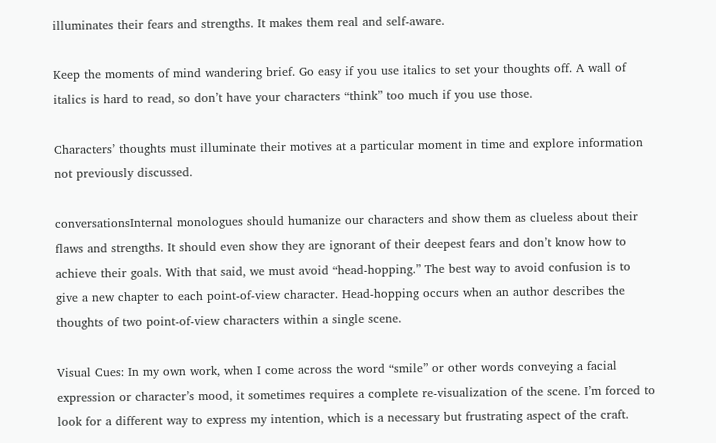illuminates their fears and strengths. It makes them real and self-aware.

Keep the moments of mind wandering brief. Go easy if you use italics to set your thoughts off. A wall of italics is hard to read, so don’t have your characters “think” too much if you use those.

Characters’ thoughts must illuminate their motives at a particular moment in time and explore information not previously discussed.

conversationsInternal monologues should humanize our characters and show them as clueless about their flaws and strengths. It should even show they are ignorant of their deepest fears and don’t know how to achieve their goals. With that said, we must avoid “head-hopping.” The best way to avoid confusion is to give a new chapter to each point-of-view character. Head-hopping occurs when an author describes the thoughts of two point-of-view characters within a single scene.

Visual Cues: In my own work, when I come across the word “smile” or other words conveying a facial expression or character’s mood, it sometimes requires a complete re-visualization of the scene. I’m forced to look for a different way to express my intention, which is a necessary but frustrating aspect of the craft.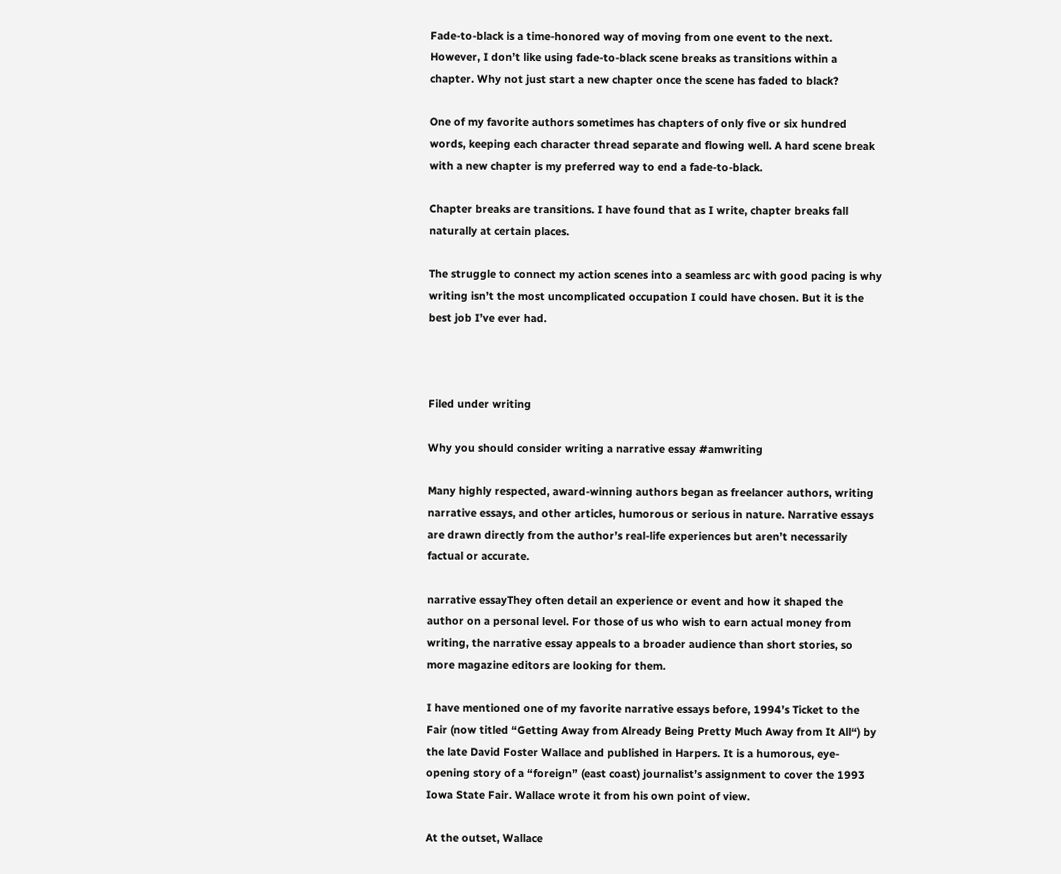Fade-to-black is a time-honored way of moving from one event to the next. However, I don’t like using fade-to-black scene breaks as transitions within a chapter. Why not just start a new chapter once the scene has faded to black?

One of my favorite authors sometimes has chapters of only five or six hundred words, keeping each character thread separate and flowing well. A hard scene break with a new chapter is my preferred way to end a fade-to-black.

Chapter breaks are transitions. I have found that as I write, chapter breaks fall naturally at certain places.

The struggle to connect my action scenes into a seamless arc with good pacing is why writing isn’t the most uncomplicated occupation I could have chosen. But it is the best job I’ve ever had.



Filed under writing

Why you should consider writing a narrative essay #amwriting

Many highly respected, award-winning authors began as freelancer authors, writing narrative essays, and other articles, humorous or serious in nature. Narrative essays are drawn directly from the author’s real-life experiences but aren’t necessarily factual or accurate.

narrative essayThey often detail an experience or event and how it shaped the author on a personal level. For those of us who wish to earn actual money from writing, the narrative essay appeals to a broader audience than short stories, so more magazine editors are looking for them.

I have mentioned one of my favorite narrative essays before, 1994’s Ticket to the Fair (now titled “Getting Away from Already Being Pretty Much Away from It All“) by the late David Foster Wallace and published in Harpers. It is a humorous, eye-opening story of a “foreign” (east coast) journalist’s assignment to cover the 1993 Iowa State Fair. Wallace wrote it from his own point of view.

At the outset, Wallace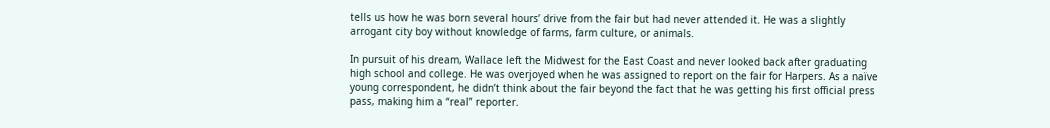tells us how he was born several hours’ drive from the fair but had never attended it. He was a slightly arrogant city boy without knowledge of farms, farm culture, or animals.

In pursuit of his dream, Wallace left the Midwest for the East Coast and never looked back after graduating high school and college. He was overjoyed when he was assigned to report on the fair for Harpers. As a naïve young correspondent, he didn’t think about the fair beyond the fact that he was getting his first official press pass, making him a “real” reporter.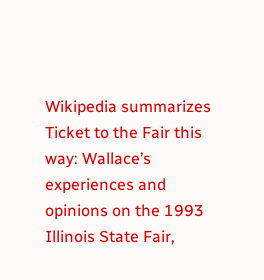Wikipedia summarizes Ticket to the Fair this way: Wallace’s experiences and opinions on the 1993 Illinois State Fair,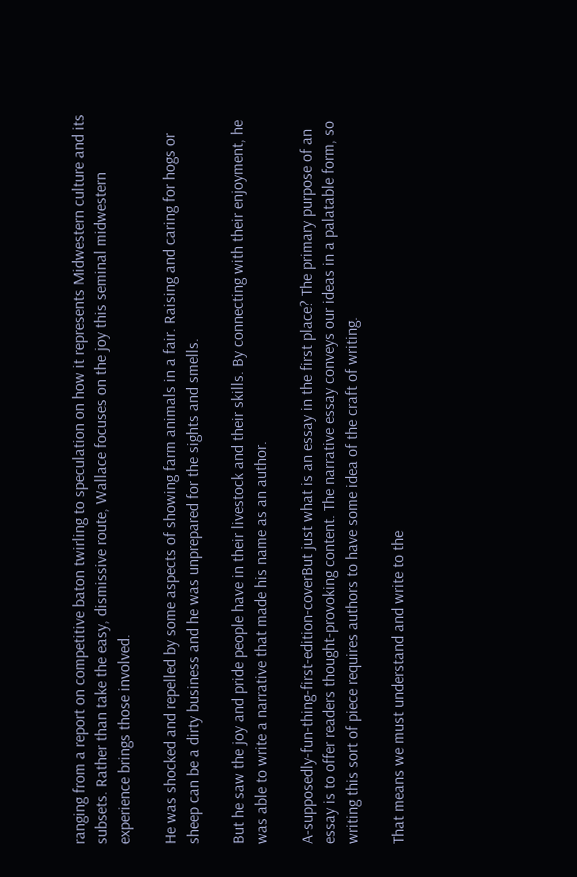ranging from a report on competitive baton twirling to speculation on how it represents Midwestern culture and its subsets. Rather than take the easy, dismissive route, Wallace focuses on the joy this seminal midwestern experience brings those involved.

He was shocked and repelled by some aspects of showing farm animals in a fair. Raising and caring for hogs or sheep can be a dirty business and he was unprepared for the sights and smells.

But he saw the joy and pride people have in their livestock and their skills. By connecting with their enjoyment, he was able to write a narrative that made his name as an author.

A-supposedly-fun-thing-first-edition-coverBut just what is an essay in the first place? The primary purpose of an essay is to offer readers thought-provoking content. The narrative essay conveys our ideas in a palatable form, so writing this sort of piece requires authors to have some idea of the craft of writing.

That means we must understand and write to the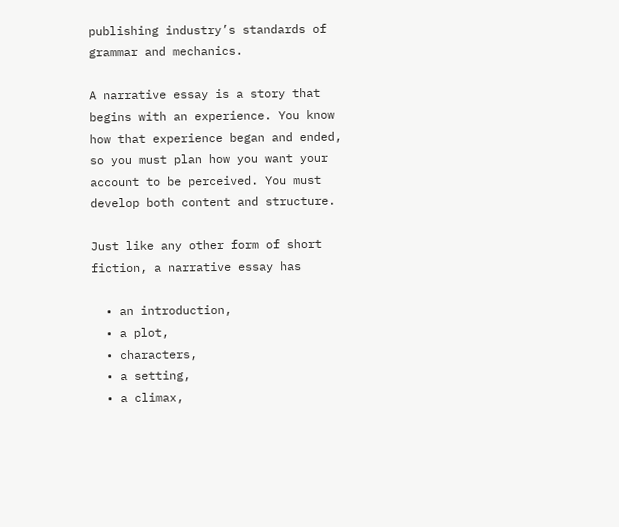publishing industry’s standards of grammar and mechanics.

A narrative essay is a story that begins with an experience. You know how that experience began and ended, so you must plan how you want your account to be perceived. You must develop both content and structure.

Just like any other form of short fiction, a narrative essay has

  • an introduction,
  • a plot,
  • characters,
  • a setting,
  • a climax,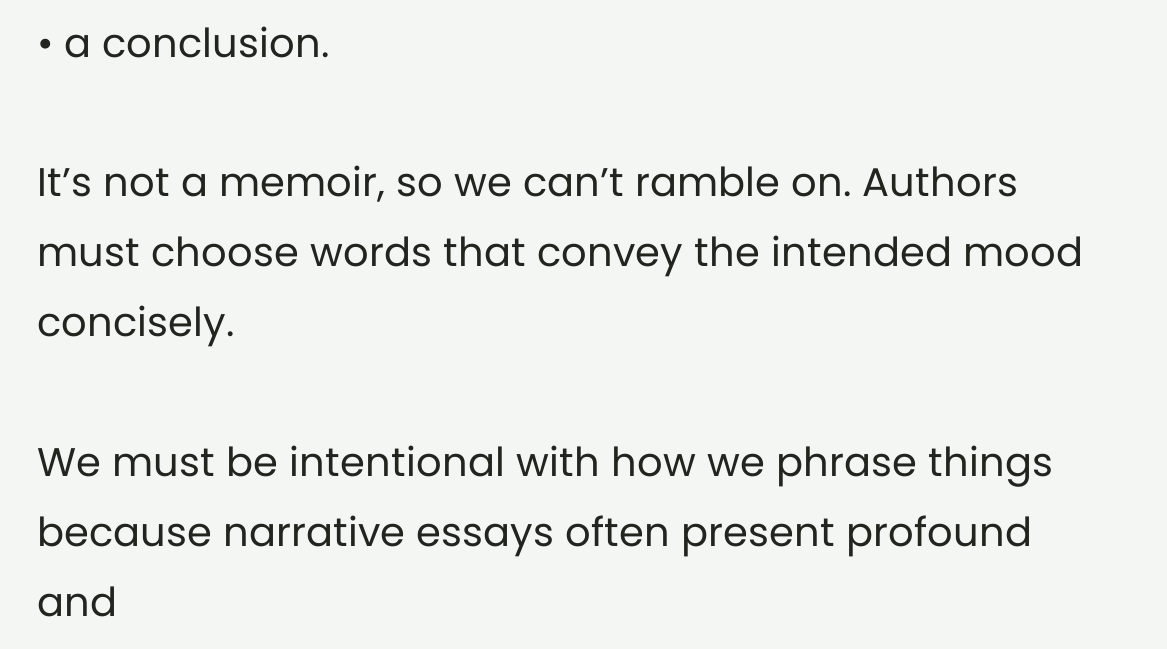• a conclusion.

It’s not a memoir, so we can’t ramble on. Authors must choose words that convey the intended mood concisely.

We must be intentional with how we phrase things because narrative essays often present profound and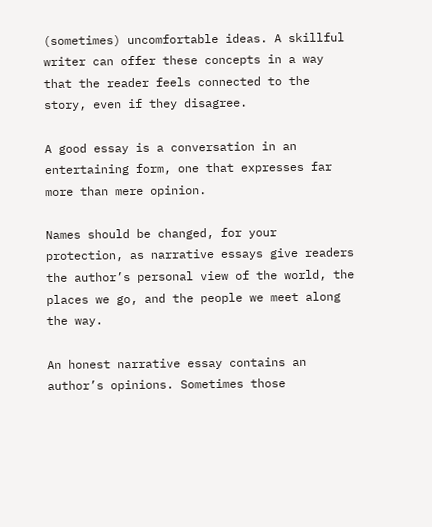(sometimes) uncomfortable ideas. A skillful writer can offer these concepts in a way that the reader feels connected to the story, even if they disagree.

A good essay is a conversation in an entertaining form, one that expresses far more than mere opinion.

Names should be changed, for your protection, as narrative essays give readers the author’s personal view of the world, the places we go, and the people we meet along the way.

An honest narrative essay contains an author’s opinions. Sometimes those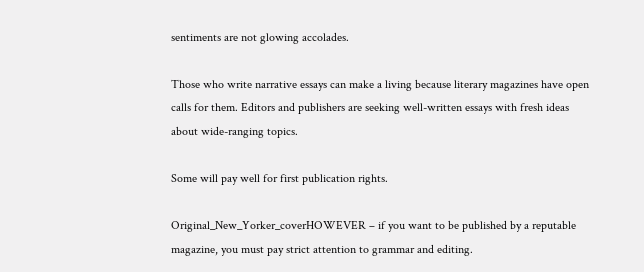sentiments are not glowing accolades.

Those who write narrative essays can make a living because literary magazines have open calls for them. Editors and publishers are seeking well-written essays with fresh ideas about wide-ranging topics.

Some will pay well for first publication rights.

Original_New_Yorker_coverHOWEVER – if you want to be published by a reputable magazine, you must pay strict attention to grammar and editing.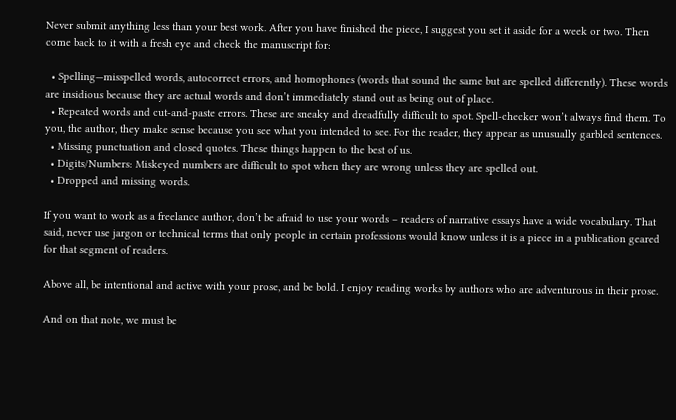Never submit anything less than your best work. After you have finished the piece, I suggest you set it aside for a week or two. Then come back to it with a fresh eye and check the manuscript for:

  • Spelling—misspelled words, autocorrect errors, and homophones (words that sound the same but are spelled differently). These words are insidious because they are actual words and don’t immediately stand out as being out of place.
  • Repeated words and cut-and-paste errors. These are sneaky and dreadfully difficult to spot. Spell-checker won’t always find them. To you, the author, they make sense because you see what you intended to see. For the reader, they appear as unusually garbled sentences.
  • Missing punctuation and closed quotes. These things happen to the best of us.
  • Digits/Numbers: Miskeyed numbers are difficult to spot when they are wrong unless they are spelled out.
  • Dropped and missing words.

If you want to work as a freelance author, don’t be afraid to use your words – readers of narrative essays have a wide vocabulary. That said, never use jargon or technical terms that only people in certain professions would know unless it is a piece in a publication geared for that segment of readers.

Above all, be intentional and active with your prose, and be bold. I enjoy reading works by authors who are adventurous in their prose.

And on that note, we must be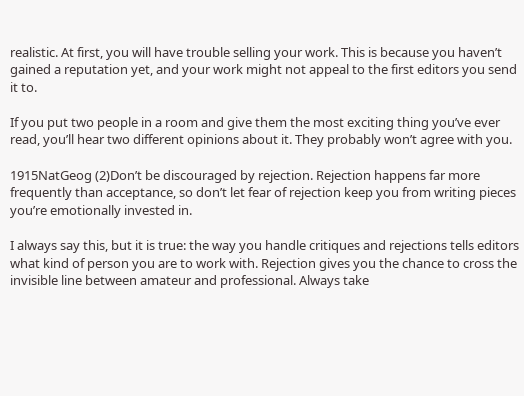realistic. At first, you will have trouble selling your work. This is because you haven’t gained a reputation yet, and your work might not appeal to the first editors you send it to.

If you put two people in a room and give them the most exciting thing you’ve ever read, you’ll hear two different opinions about it. They probably won’t agree with you.

1915NatGeog (2)Don’t be discouraged by rejection. Rejection happens far more frequently than acceptance, so don’t let fear of rejection keep you from writing pieces you’re emotionally invested in.

I always say this, but it is true: the way you handle critiques and rejections tells editors what kind of person you are to work with. Rejection gives you the chance to cross the invisible line between amateur and professional. Always take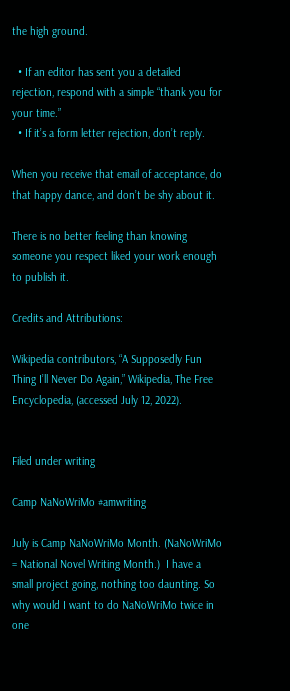the high ground.

  • If an editor has sent you a detailed rejection, respond with a simple “thank you for your time.”
  • If it’s a form letter rejection, don’t reply.

When you receive that email of acceptance, do that happy dance, and don’t be shy about it.

There is no better feeling than knowing someone you respect liked your work enough to publish it.

Credits and Attributions:

Wikipedia contributors, “A Supposedly Fun Thing I’ll Never Do Again,” Wikipedia, The Free Encyclopedia, (accessed July 12, 2022).


Filed under writing

Camp NaNoWriMo #amwriting

July is Camp NaNoWriMo Month. (NaNoWriMo = National Novel Writing Month.)  I have a small project going, nothing too daunting. So why would I want to do NaNoWriMo twice in one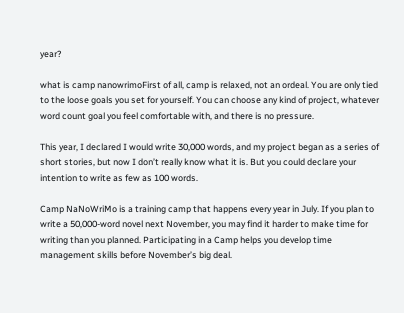year?

what is camp nanowrimoFirst of all, camp is relaxed, not an ordeal. You are only tied to the loose goals you set for yourself. You can choose any kind of project, whatever word count goal you feel comfortable with, and there is no pressure.

This year, I declared I would write 30,000 words, and my project began as a series of short stories, but now I don’t really know what it is. But you could declare your intention to write as few as 100 words.

Camp NaNoWriMo is a training camp that happens every year in July. If you plan to write a 50,000-word novel next November, you may find it harder to make time for writing than you planned. Participating in a Camp helps you develop time management skills before November’s big deal.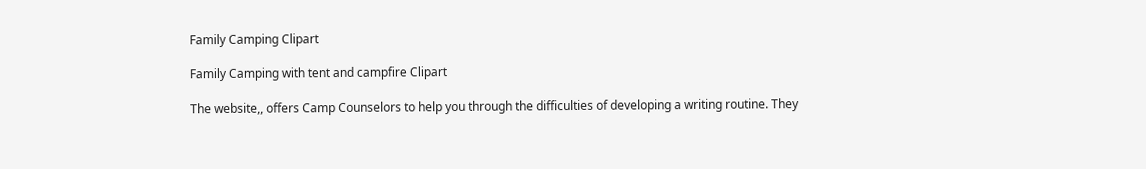Family Camping Clipart

Family Camping with tent and campfire Clipart

The website,, offers Camp Counselors to help you through the difficulties of developing a writing routine. They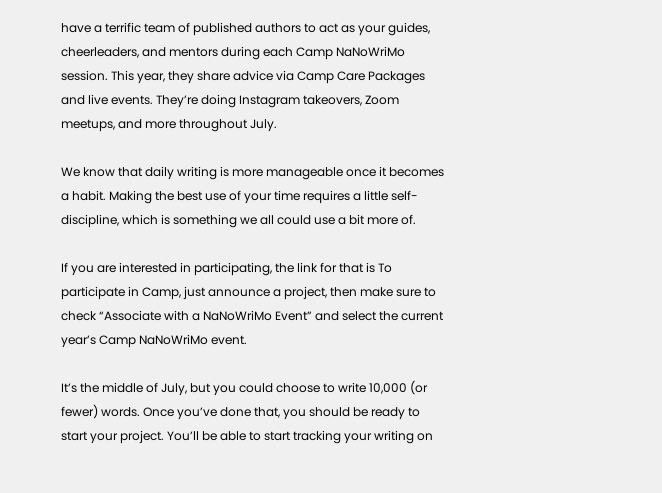have a terrific team of published authors to act as your guides, cheerleaders, and mentors during each Camp NaNoWriMo session. This year, they share advice via Camp Care Packages and live events. They’re doing Instagram takeovers, Zoom meetups, and more throughout July.

We know that daily writing is more manageable once it becomes a habit. Making the best use of your time requires a little self-discipline, which is something we all could use a bit more of.

If you are interested in participating, the link for that is To participate in Camp, just announce a project, then make sure to check “Associate with a NaNoWriMo Event” and select the current year’s Camp NaNoWriMo event.

It’s the middle of July, but you could choose to write 10,000 (or fewer) words. Once you’ve done that, you should be ready to start your project. You’ll be able to start tracking your writing on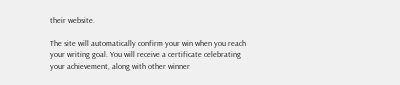their website.

The site will automatically confirm your win when you reach your writing goal. You will receive a certificate celebrating your achievement, along with other winner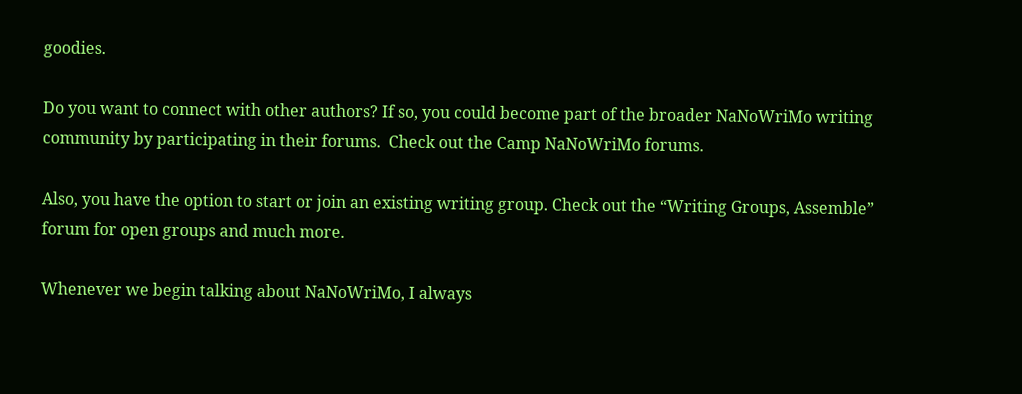goodies.

Do you want to connect with other authors? If so, you could become part of the broader NaNoWriMo writing community by participating in their forums.  Check out the Camp NaNoWriMo forums.

Also, you have the option to start or join an existing writing group. Check out the “Writing Groups, Assemble” forum for open groups and much more.

Whenever we begin talking about NaNoWriMo, I always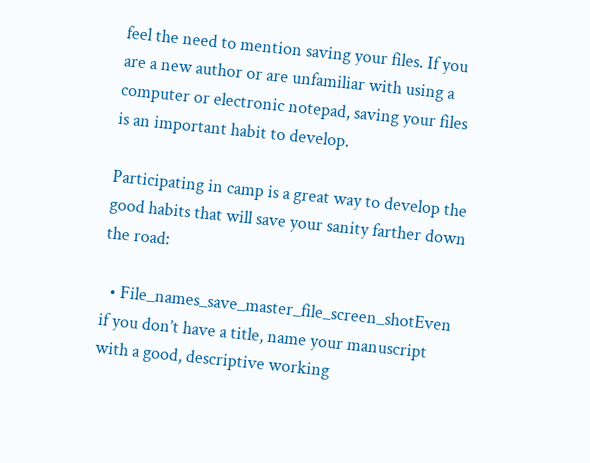feel the need to mention saving your files. If you are a new author or are unfamiliar with using a computer or electronic notepad, saving your files is an important habit to develop.

Participating in camp is a great way to develop the good habits that will save your sanity farther down the road:

  • File_names_save_master_file_screen_shotEven if you don’t have a title, name your manuscript with a good, descriptive working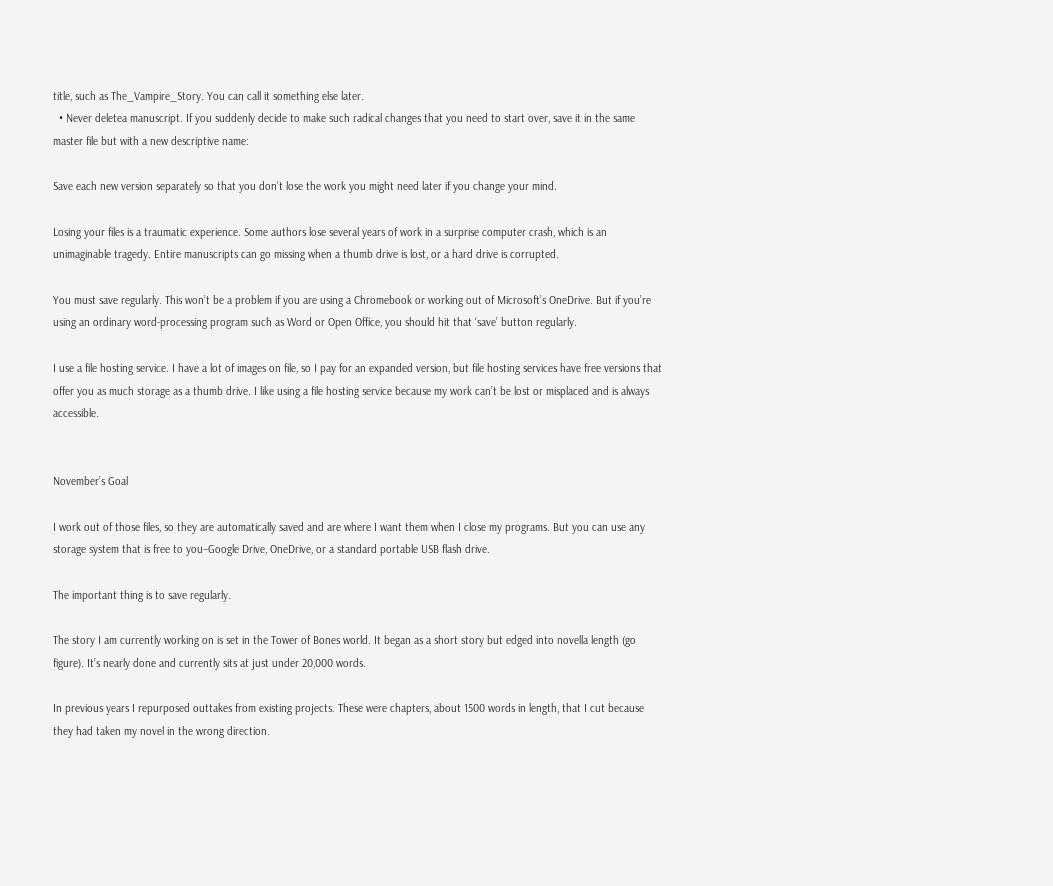title, such as The_Vampire_Story. You can call it something else later.
  • Never deletea manuscript. If you suddenly decide to make such radical changes that you need to start over, save it in the same master file but with a new descriptive name:

Save each new version separately so that you don’t lose the work you might need later if you change your mind.

Losing your files is a traumatic experience. Some authors lose several years of work in a surprise computer crash, which is an unimaginable tragedy. Entire manuscripts can go missing when a thumb drive is lost, or a hard drive is corrupted.

You must save regularly. This won’t be a problem if you are using a Chromebook or working out of Microsoft’s OneDrive. But if you’re using an ordinary word-processing program such as Word or Open Office, you should hit that ‘save’ button regularly.

I use a file hosting service. I have a lot of images on file, so I pay for an expanded version, but file hosting services have free versions that offer you as much storage as a thumb drive. I like using a file hosting service because my work can’t be lost or misplaced and is always accessible.


November’s Goal

I work out of those files, so they are automatically saved and are where I want them when I close my programs. But you can use any storage system that is free to you–Google Drive, OneDrive, or a standard portable USB flash drive.

The important thing is to save regularly.

The story I am currently working on is set in the Tower of Bones world. It began as a short story but edged into novella length (go figure). It’s nearly done and currently sits at just under 20,000 words.

In previous years I repurposed outtakes from existing projects. These were chapters, about 1500 words in length, that I cut because they had taken my novel in the wrong direction.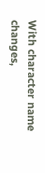With character name changes,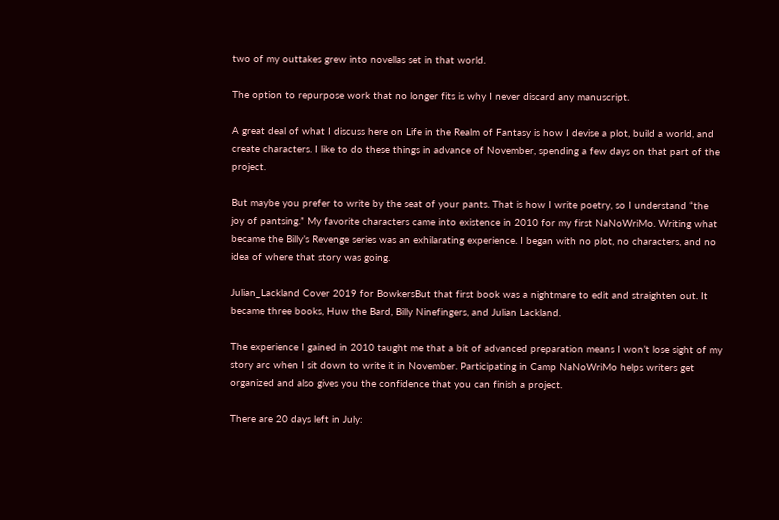two of my outtakes grew into novellas set in that world.

The option to repurpose work that no longer fits is why I never discard any manuscript.

A great deal of what I discuss here on Life in the Realm of Fantasy is how I devise a plot, build a world, and create characters. I like to do these things in advance of November, spending a few days on that part of the project.

But maybe you prefer to write by the seat of your pants. That is how I write poetry, so I understand “the joy of pantsing.” My favorite characters came into existence in 2010 for my first NaNoWriMo. Writing what became the Billy’s Revenge series was an exhilarating experience. I began with no plot, no characters, and no idea of where that story was going.

Julian_Lackland Cover 2019 for BowkersBut that first book was a nightmare to edit and straighten out. It became three books, Huw the Bard, Billy Ninefingers, and Julian Lackland.

The experience I gained in 2010 taught me that a bit of advanced preparation means I won’t lose sight of my story arc when I sit down to write it in November. Participating in Camp NaNoWriMo helps writers get organized and also gives you the confidence that you can finish a project.

There are 20 days left in July: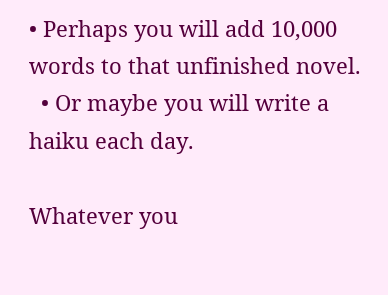• Perhaps you will add 10,000 words to that unfinished novel.
  • Or maybe you will write a haiku each day.

Whatever you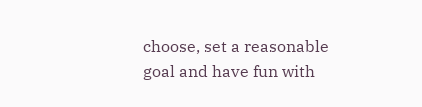choose, set a reasonable goal and have fun with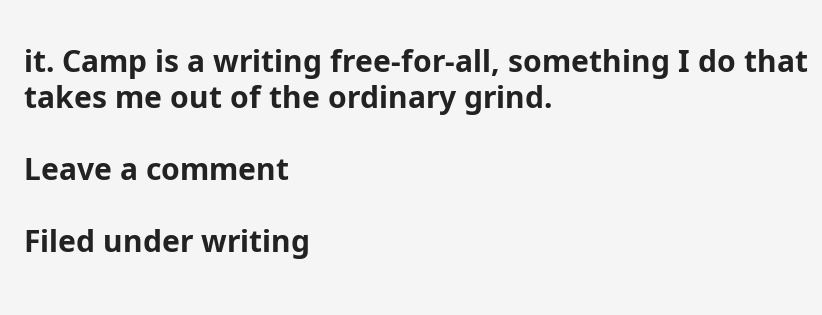it. Camp is a writing free-for-all, something I do that takes me out of the ordinary grind.

Leave a comment

Filed under writing